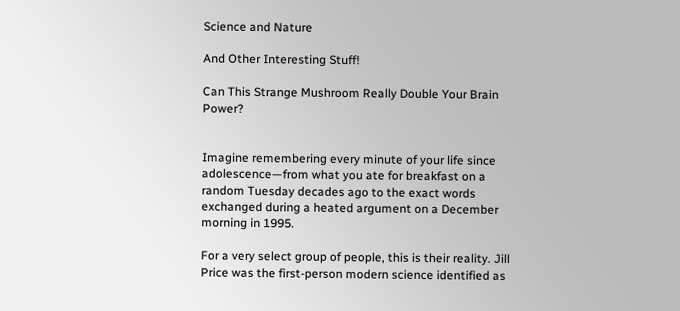Science and Nature

And Other Interesting Stuff!

Can This Strange Mushroom Really Double Your Brain Power?


Imagine remembering every minute of your life since adolescence—from what you ate for breakfast on a random Tuesday decades ago to the exact words exchanged during a heated argument on a December morning in 1995.

For a very select group of people, this is their reality. Jill Price was the first-person modern science identified as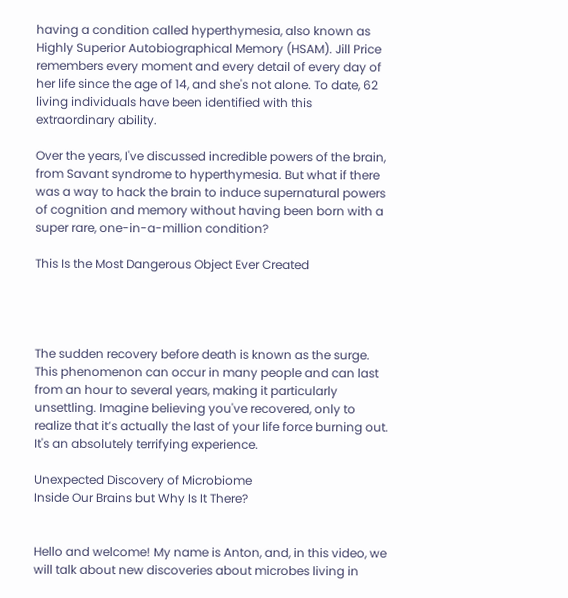having a condition called hyperthymesia, also known as Highly Superior Autobiographical Memory (HSAM). Jill Price remembers every moment and every detail of every day of her life since the age of 14, and she's not alone. To date, 62 living individuals have been identified with this extraordinary ability.

Over the years, I've discussed incredible powers of the brain, from Savant syndrome to hyperthymesia. But what if there was a way to hack the brain to induce supernatural powers of cognition and memory without having been born with a super rare, one-in-a-million condition?

This Is the Most Dangerous Object Ever Created




The sudden recovery before death is known as the surge. This phenomenon can occur in many people and can last from an hour to several years, making it particularly unsettling. Imagine believing you've recovered, only to realize that it’s actually the last of your life force burning out. It's an absolutely terrifying experience.

Unexpected Discovery of Microbiome
Inside Our Brains but Why Is It There?


Hello and welcome! My name is Anton, and, in this video, we will talk about new discoveries about microbes living in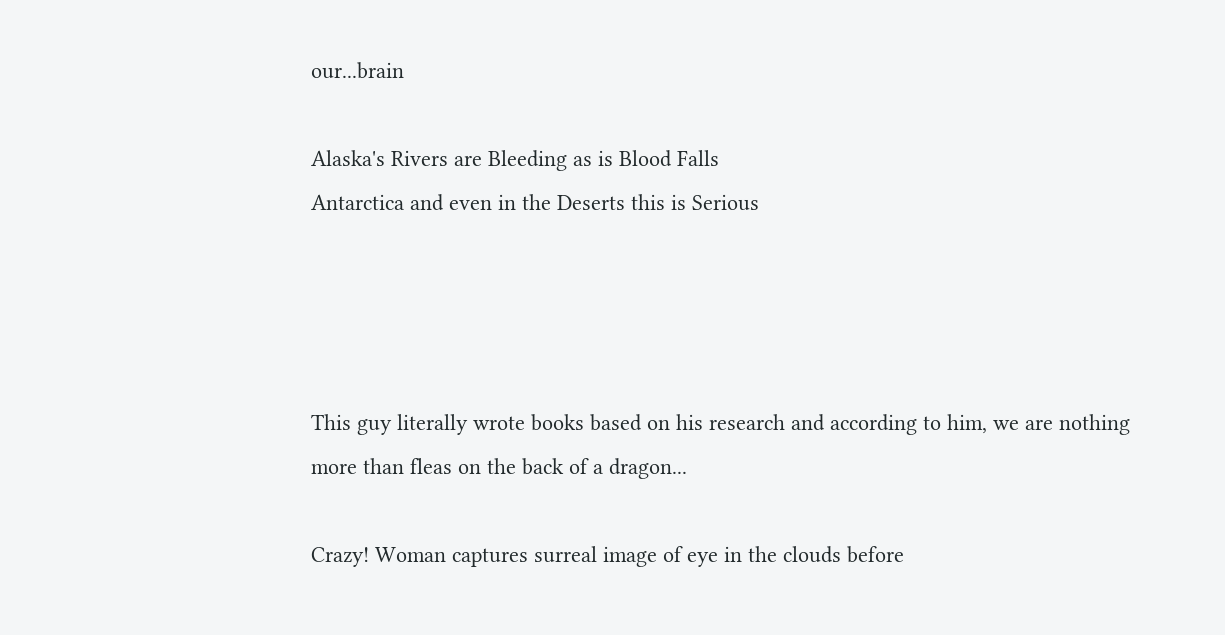our...brain

Alaska's Rivers are Bleeding as is Blood Falls
Antarctica and even in the Deserts this is Serious




This guy literally wrote books based on his research and according to him, we are nothing more than fleas on the back of a dragon...

Crazy! Woman captures surreal image of eye in the clouds before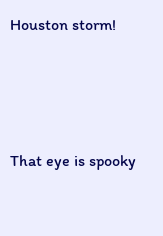Houston storm!




That eye is spooky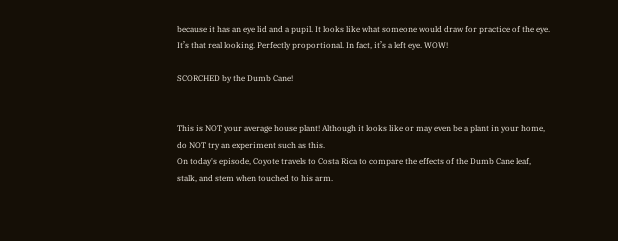because it has an eye lid and a pupil. It looks like what someone would draw for practice of the eye. It’s that real looking. Perfectly proportional. In fact, it’s a left eye. WOW!

SCORCHED by the Dumb Cane!


This is NOT your average house plant! Although it looks like or may even be a plant in your home, do NOT try an experiment such as this.
On today's episode, Coyote travels to Costa Rica to compare the effects of the Dumb Cane leaf, stalk, and stem when touched to his arm.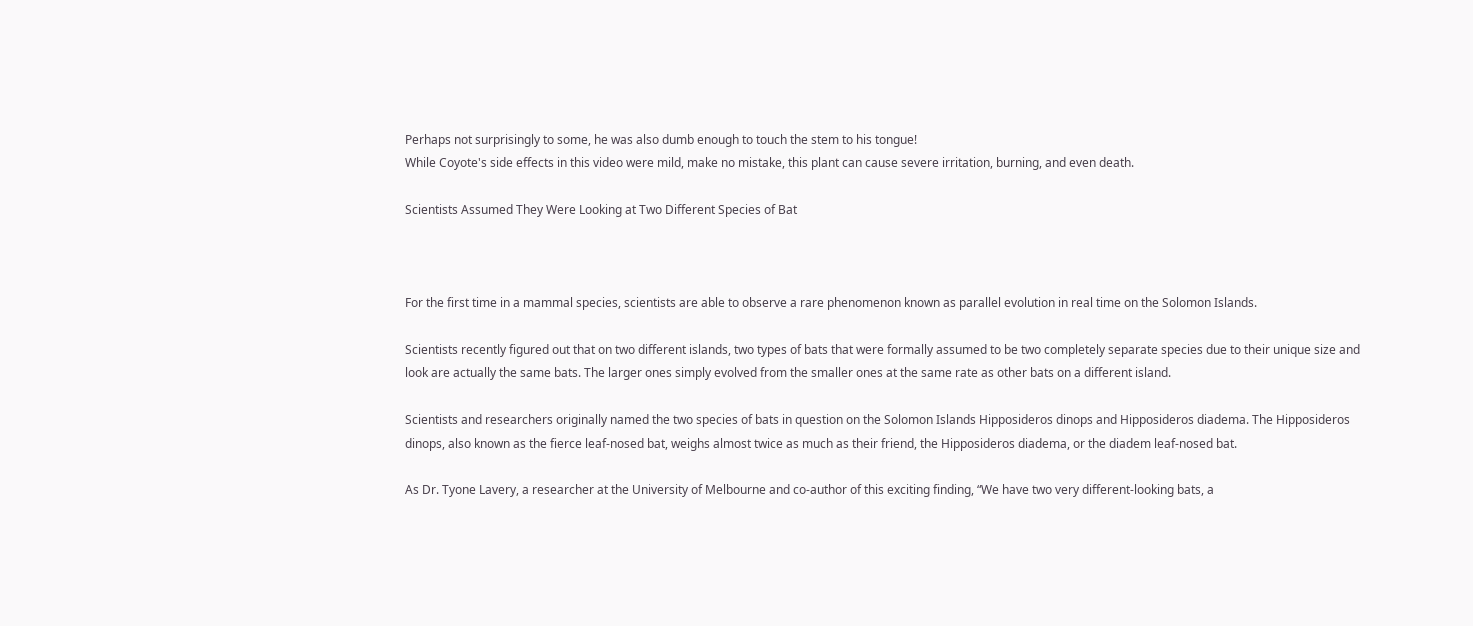Perhaps not surprisingly to some, he was also dumb enough to touch the stem to his tongue!
While Coyote's side effects in this video were mild, make no mistake, this plant can cause severe irritation, burning, and even death.

Scientists Assumed They Were Looking at Two Different Species of Bat



For the first time in a mammal species, scientists are able to observe a rare phenomenon known as parallel evolution in real time on the Solomon Islands.

Scientists recently figured out that on two different islands, two types of bats that were formally assumed to be two completely separate species due to their unique size and look are actually the same bats. The larger ones simply evolved from the smaller ones at the same rate as other bats on a different island.

Scientists and researchers originally named the two species of bats in question on the Solomon Islands Hipposideros dinops and Hipposideros diadema. The Hipposideros dinops, also known as the fierce leaf-nosed bat, weighs almost twice as much as their friend, the Hipposideros diadema, or the diadem leaf-nosed bat.

As Dr. Tyone Lavery, a researcher at the University of Melbourne and co-author of this exciting finding, “We have two very different-looking bats, a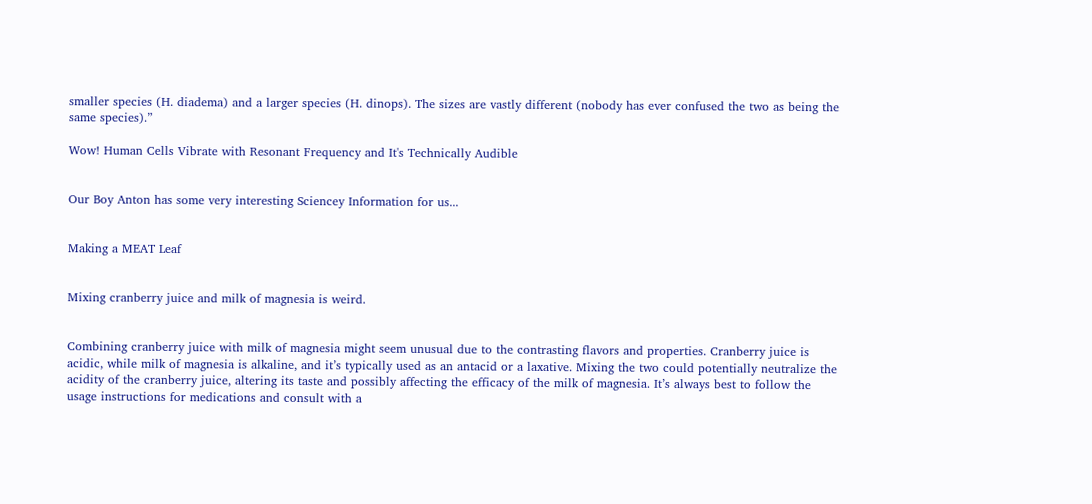smaller species (H. diadema) and a larger species (H. dinops). The sizes are vastly different (nobody has ever confused the two as being the same species).”

Wow! Human Cells Vibrate with Resonant Frequency and It's Technically Audible


Our Boy Anton has some very interesting Sciencey Information for us...


Making a MEAT Leaf


Mixing cranberry juice and milk of magnesia is weird.


Combining cranberry juice with milk of magnesia might seem unusual due to the contrasting flavors and properties. Cranberry juice is acidic, while milk of magnesia is alkaline, and it’s typically used as an antacid or a laxative. Mixing the two could potentially neutralize the acidity of the cranberry juice, altering its taste and possibly affecting the efficacy of the milk of magnesia. It’s always best to follow the usage instructions for medications and consult with a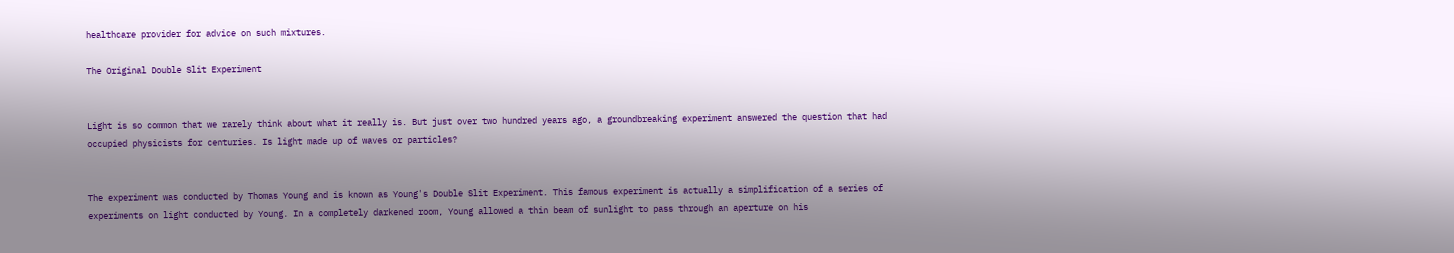healthcare provider for advice on such mixtures.

The Original Double Slit Experiment


Light is so common that we rarely think about what it really is. But just over two hundred years ago, a groundbreaking experiment answered the question that had occupied physicists for centuries. Is light made up of waves or particles?


The experiment was conducted by Thomas Young and is known as Young's Double Slit Experiment. This famous experiment is actually a simplification of a series of experiments on light conducted by Young. In a completely darkened room, Young allowed a thin beam of sunlight to pass through an aperture on his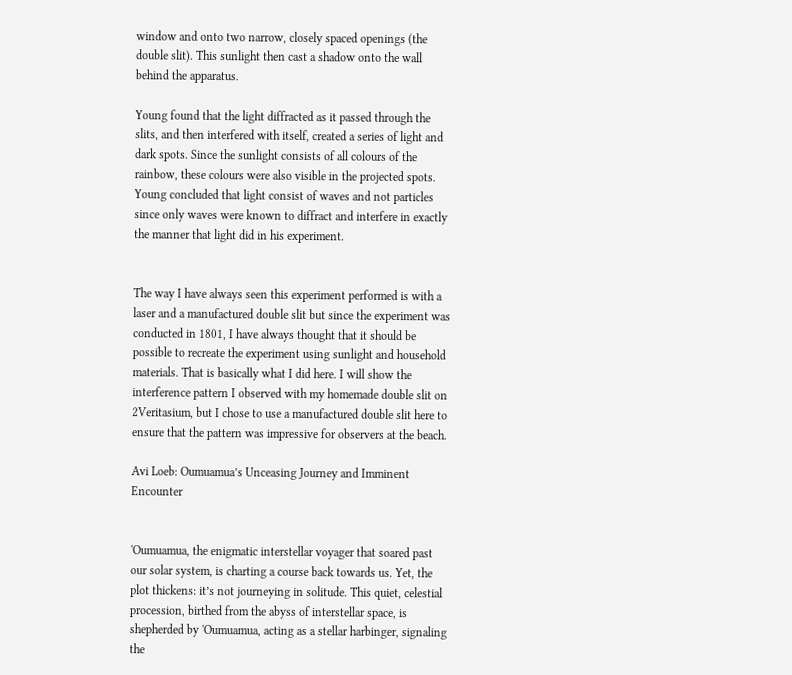window and onto two narrow, closely spaced openings (the double slit). This sunlight then cast a shadow onto the wall behind the apparatus.

Young found that the light diffracted as it passed through the slits, and then interfered with itself, created a series of light and dark spots. Since the sunlight consists of all colours of the rainbow, these colours were also visible in the projected spots. Young concluded that light consist of waves and not particles since only waves were known to diffract and interfere in exactly the manner that light did in his experiment.


The way I have always seen this experiment performed is with a laser and a manufactured double slit but since the experiment was conducted in 1801, I have always thought that it should be possible to recreate the experiment using sunlight and household materials. That is basically what I did here. I will show the interference pattern I observed with my homemade double slit on 2Veritasium, but I chose to use a manufactured double slit here to ensure that the pattern was impressive for observers at the beach.

Avi Loeb: Oumuamua’s Unceasing Journey and Imminent Encounter


'Oumuamua, the enigmatic interstellar voyager that soared past our solar system, is charting a course back towards us. Yet, the plot thickens: it’s not journeying in solitude. This quiet, celestial procession, birthed from the abyss of interstellar space, is shepherded by 'Oumuamua, acting as a stellar harbinger, signaling the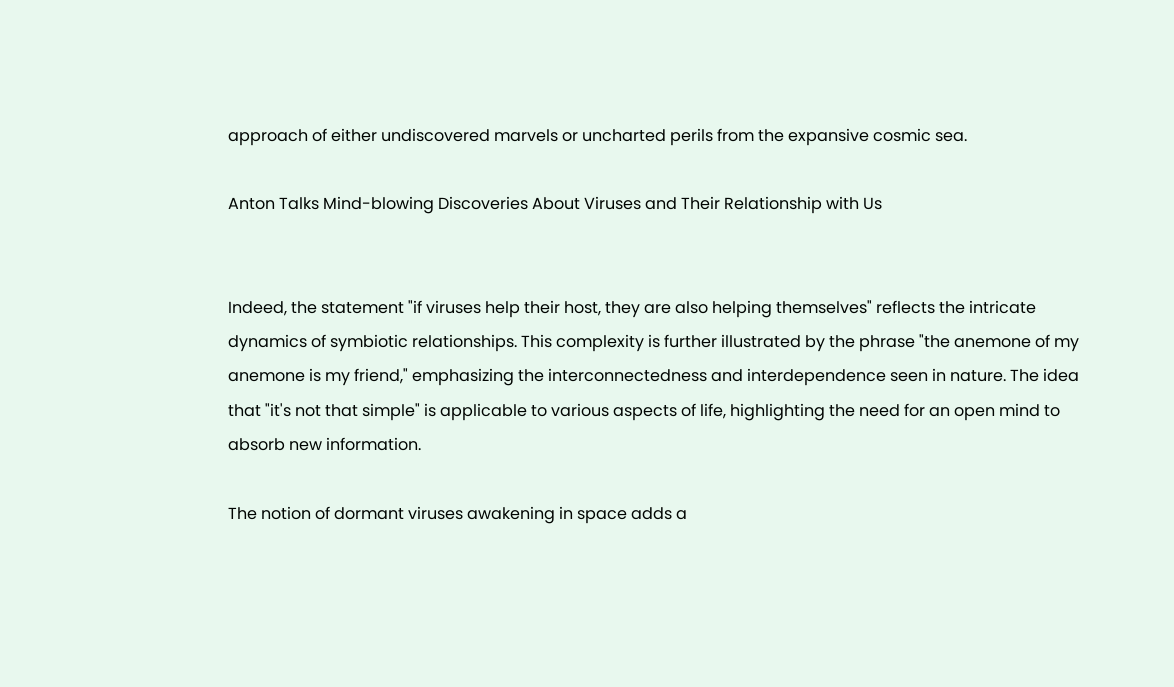approach of either undiscovered marvels or uncharted perils from the expansive cosmic sea.

Anton Talks Mind-blowing Discoveries About Viruses and Their Relationship with Us


Indeed, the statement "if viruses help their host, they are also helping themselves" reflects the intricate dynamics of symbiotic relationships. This complexity is further illustrated by the phrase "the anemone of my anemone is my friend," emphasizing the interconnectedness and interdependence seen in nature. The idea that "it's not that simple" is applicable to various aspects of life, highlighting the need for an open mind to absorb new information.

The notion of dormant viruses awakening in space adds a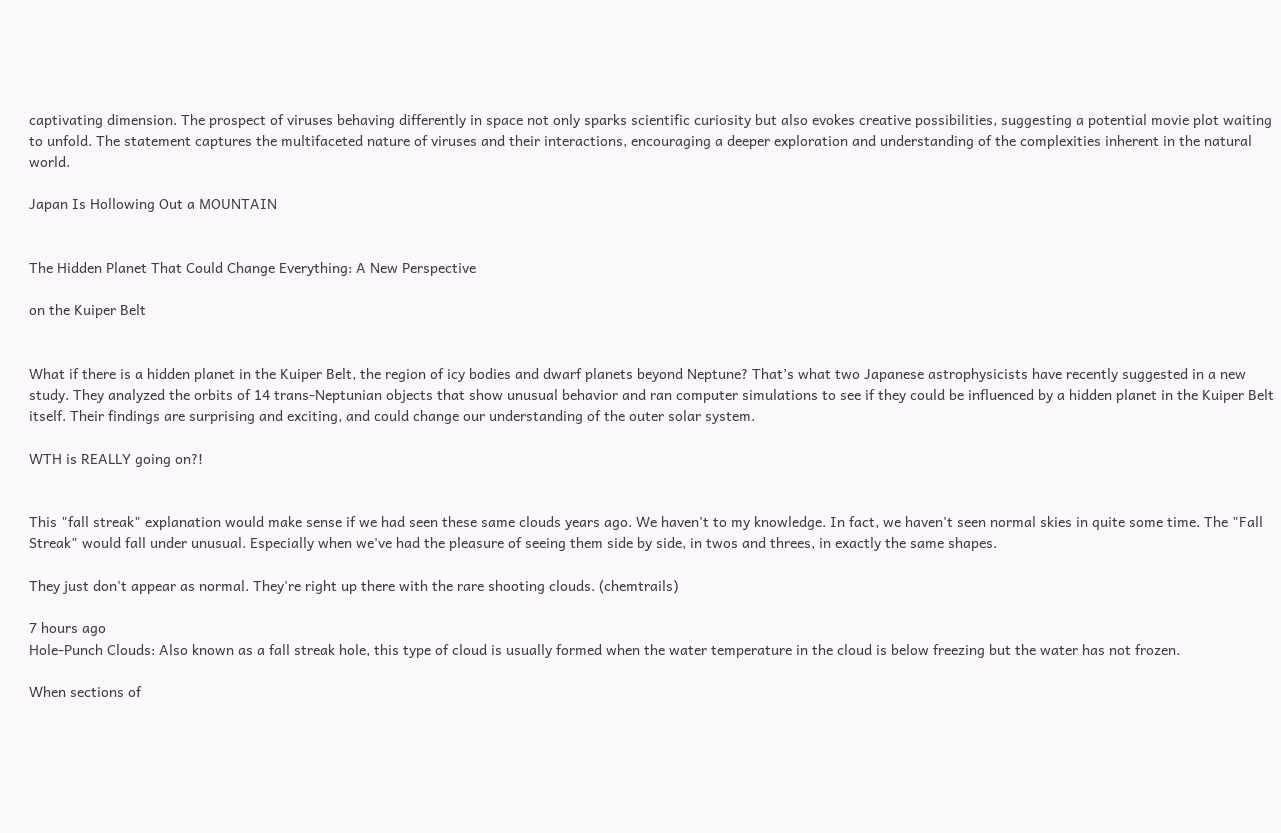captivating dimension. The prospect of viruses behaving differently in space not only sparks scientific curiosity but also evokes creative possibilities, suggesting a potential movie plot waiting to unfold. The statement captures the multifaceted nature of viruses and their interactions, encouraging a deeper exploration and understanding of the complexities inherent in the natural world.

Japan Is Hollowing Out a MOUNTAIN


The Hidden Planet That Could Change Everything: A New Perspective

on the Kuiper Belt


What if there is a hidden planet in the Kuiper Belt, the region of icy bodies and dwarf planets beyond Neptune? That’s what two Japanese astrophysicists have recently suggested in a new study. They analyzed the orbits of 14 trans-Neptunian objects that show unusual behavior and ran computer simulations to see if they could be influenced by a hidden planet in the Kuiper Belt itself. Their findings are surprising and exciting, and could change our understanding of the outer solar system.

WTH is REALLY going on?!


This "fall streak" explanation would make sense if we had seen these same clouds years ago. We haven't to my knowledge. In fact, we haven't seen normal skies in quite some time. The "Fall Streak" would fall under unusual. Especially when we've had the pleasure of seeing them side by side, in twos and threes, in exactly the same shapes.

They just don't appear as normal. They're right up there with the rare shooting clouds. (chemtrails)

7 hours ago
Hole-Punch Clouds: Also known as a fall streak hole, this type of cloud is usually formed when the water temperature in the cloud is below freezing but the water has not frozen.

When sections of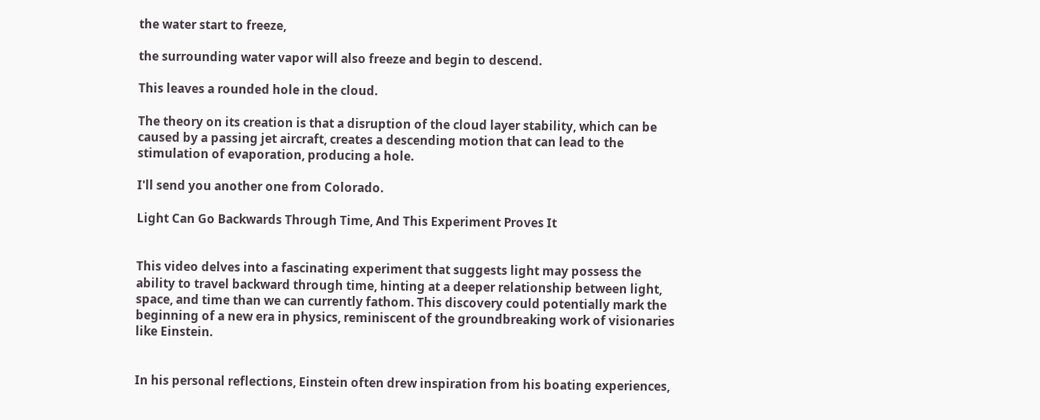the water start to freeze,

the surrounding water vapor will also freeze and begin to descend.

This leaves a rounded hole in the cloud.

The theory on its creation is that a disruption of the cloud layer stability, which can be caused by a passing jet aircraft, creates a descending motion that can lead to the stimulation of evaporation, producing a hole.

I'll send you another one from Colorado.

Light Can Go Backwards Through Time, And This Experiment Proves It


This video delves into a fascinating experiment that suggests light may possess the ability to travel backward through time, hinting at a deeper relationship between light, space, and time than we can currently fathom. This discovery could potentially mark the beginning of a new era in physics, reminiscent of the groundbreaking work of visionaries like Einstein.


In his personal reflections, Einstein often drew inspiration from his boating experiences,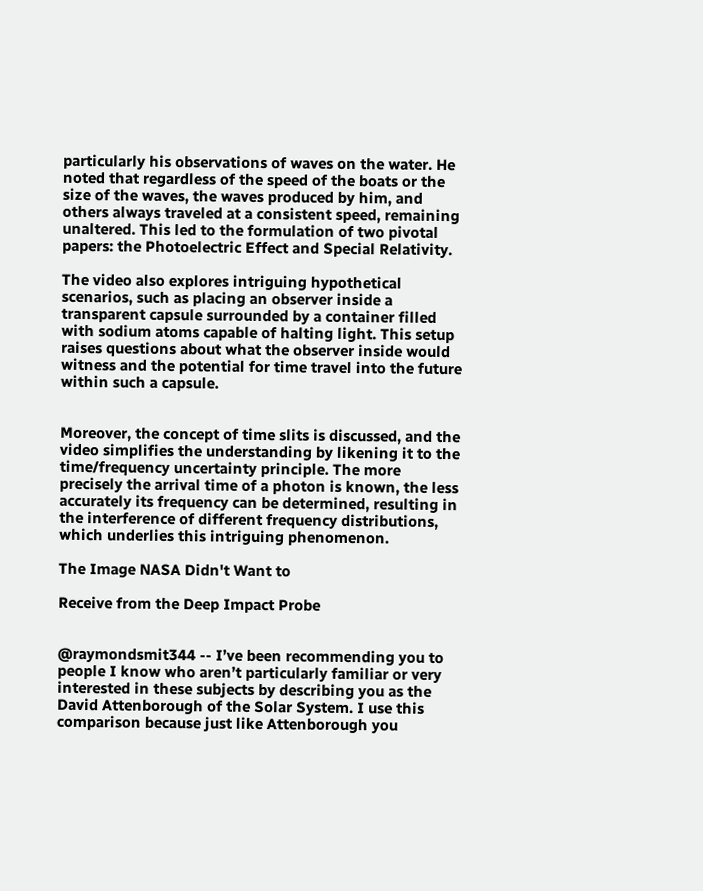particularly his observations of waves on the water. He noted that regardless of the speed of the boats or the size of the waves, the waves produced by him, and others always traveled at a consistent speed, remaining unaltered. This led to the formulation of two pivotal papers: the Photoelectric Effect and Special Relativity.

The video also explores intriguing hypothetical scenarios, such as placing an observer inside a transparent capsule surrounded by a container filled with sodium atoms capable of halting light. This setup raises questions about what the observer inside would witness and the potential for time travel into the future within such a capsule.


Moreover, the concept of time slits is discussed, and the video simplifies the understanding by likening it to the time/frequency uncertainty principle. The more precisely the arrival time of a photon is known, the less accurately its frequency can be determined, resulting in the interference of different frequency distributions, which underlies this intriguing phenomenon.

The Image NASA Didn't Want to

Receive from the Deep Impact Probe


@raymondsmit344 -- I’ve been recommending you to people I know who aren’t particularly familiar or very interested in these subjects by describing you as the David Attenborough of the Solar System. I use this comparison because just like Attenborough you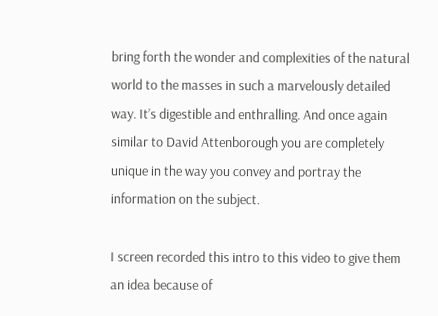bring forth the wonder and complexities of the natural world to the masses in such a marvelously detailed way. It’s digestible and enthralling. And once again similar to David Attenborough you are completely unique in the way you convey and portray the information on the subject.

I screen recorded this intro to this video to give them an idea because of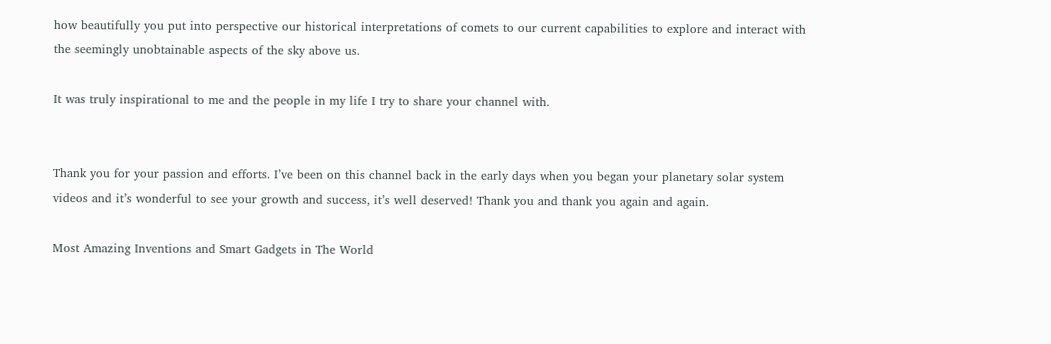how beautifully you put into perspective our historical interpretations of comets to our current capabilities to explore and interact with the seemingly unobtainable aspects of the sky above us.

It was truly inspirational to me and the people in my life I try to share your channel with.


Thank you for your passion and efforts. I’ve been on this channel back in the early days when you began your planetary solar system videos and it’s wonderful to see your growth and success, it’s well deserved! Thank you and thank you again and again.

Most Amazing Inventions and Smart Gadgets in The World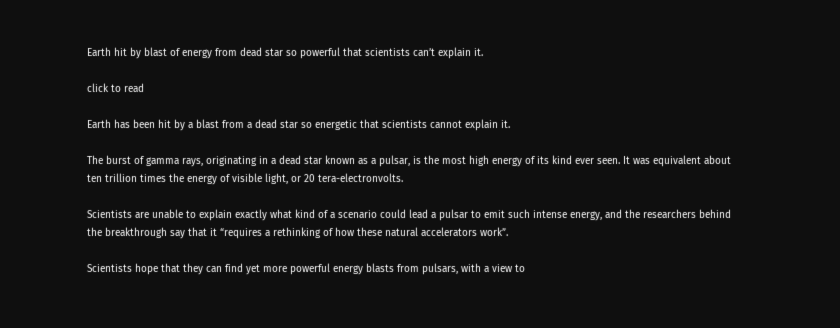Earth hit by blast of energy from dead star so powerful that scientists can’t explain it.

click to read

Earth has been hit by a blast from a dead star so energetic that scientists cannot explain it.

The burst of gamma rays, originating in a dead star known as a pulsar, is the most high energy of its kind ever seen. It was equivalent about ten trillion times the energy of visible light, or 20 tera-electronvolts.

Scientists are unable to explain exactly what kind of a scenario could lead a pulsar to emit such intense energy, and the researchers behind the breakthrough say that it “requires a rethinking of how these natural accelerators work”.

Scientists hope that they can find yet more powerful energy blasts from pulsars, with a view to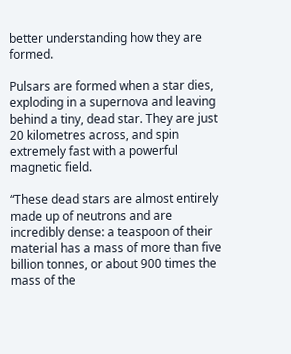better understanding how they are formed.

Pulsars are formed when a star dies, exploding in a supernova and leaving behind a tiny, dead star. They are just 20 kilometres across, and spin extremely fast with a powerful magnetic field.

“These dead stars are almost entirely made up of neutrons and are incredibly dense: a teaspoon of their material has a mass of more than five billion tonnes, or about 900 times the mass of the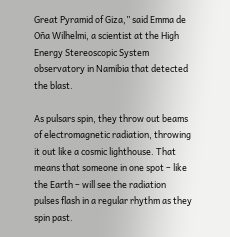Great Pyramid of Giza,” said Emma de Oña Wilhelmi, a scientist at the High Energy Stereoscopic System observatory in Namibia that detected the blast.

As pulsars spin, they throw out beams of electromagnetic radiation, throwing it out like a cosmic lighthouse. That means that someone in one spot – like the Earth – will see the radiation pulses flash in a regular rhythm as they spin past.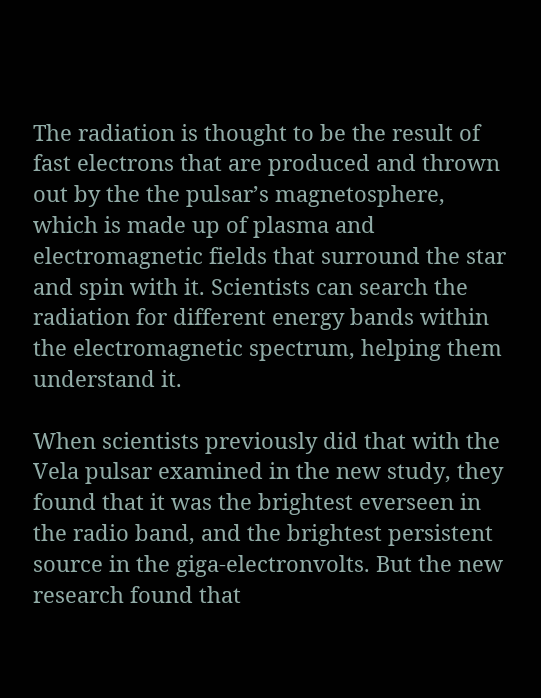The radiation is thought to be the result of fast electrons that are produced and thrown out by the the pulsar’s magnetosphere, which is made up of plasma and electromagnetic fields that surround the star and spin with it. Scientists can search the radiation for different energy bands within the electromagnetic spectrum, helping them understand it.

When scientists previously did that with the Vela pulsar examined in the new study, they found that it was the brightest everseen in the radio band, and the brightest persistent source in the giga-electronvolts. But the new research found that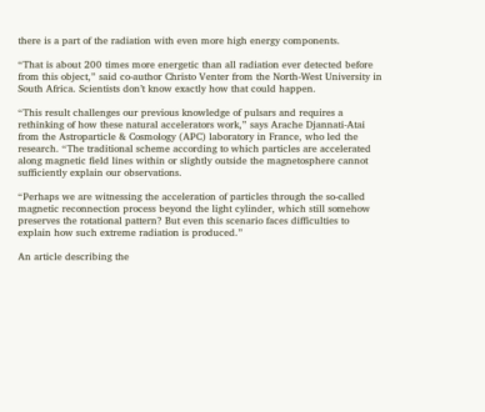there is a part of the radiation with even more high energy components.

“That is about 200 times more energetic than all radiation ever detected before from this object,” said co-author Christo Venter from the North-West University in South Africa. Scientists don’t know exactly how that could happen.

“This result challenges our previous knowledge of pulsars and requires a rethinking of how these natural accelerators work,” says Arache Djannati-Atai from the Astroparticle & Cosmology (APC) laboratory in France, who led the research. “The traditional scheme according to which particles are accelerated along magnetic field lines within or slightly outside the magnetosphere cannot sufficiently explain our observations.

“Perhaps we are witnessing the acceleration of particles through the so-called magnetic reconnection process beyond the light cylinder, which still somehow preserves the rotational pattern? But even this scenario faces difficulties to explain how such extreme radiation is produced.”

An article describing the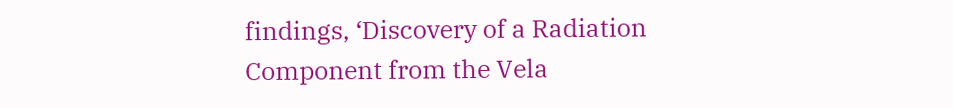findings, ‘Discovery of a Radiation Component from the Vela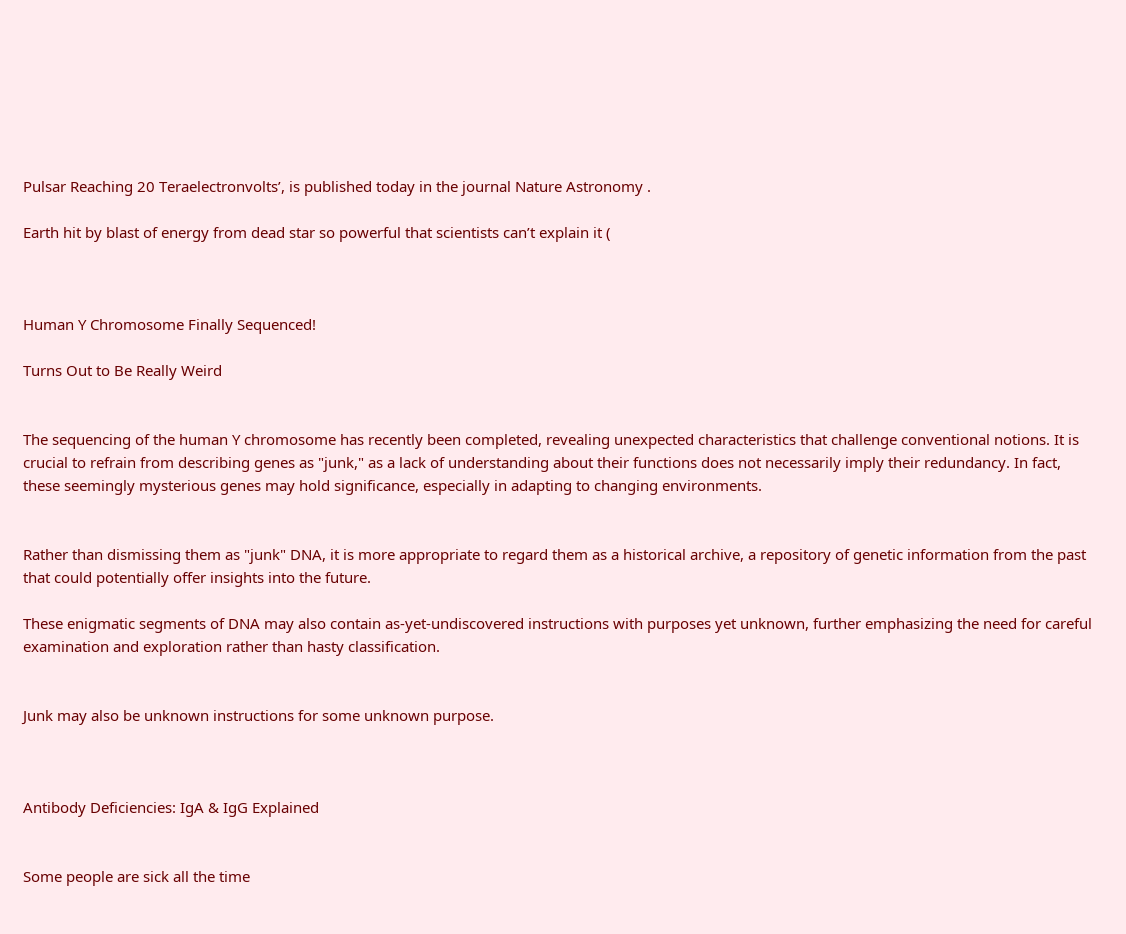Pulsar Reaching 20 Teraelectronvolts’, is published today in the journal Nature Astronomy .

Earth hit by blast of energy from dead star so powerful that scientists can’t explain it (



Human Y Chromosome Finally Sequenced!

Turns Out to Be Really Weird


The sequencing of the human Y chromosome has recently been completed, revealing unexpected characteristics that challenge conventional notions. It is crucial to refrain from describing genes as "junk," as a lack of understanding about their functions does not necessarily imply their redundancy. In fact, these seemingly mysterious genes may hold significance, especially in adapting to changing environments.


Rather than dismissing them as "junk" DNA, it is more appropriate to regard them as a historical archive, a repository of genetic information from the past that could potentially offer insights into the future.

These enigmatic segments of DNA may also contain as-yet-undiscovered instructions with purposes yet unknown, further emphasizing the need for careful examination and exploration rather than hasty classification.


Junk may also be unknown instructions for some unknown purpose.



Antibody Deficiencies: IgA & IgG Explained


Some people are sick all the time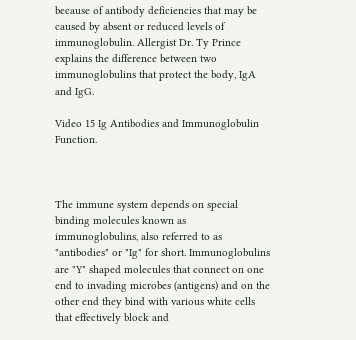because of antibody deficiencies that may be caused by absent or reduced levels of immunoglobulin. Allergist Dr. Ty Prince explains the difference between two immunoglobulins that protect the body, IgA and IgG.

Video 15 Ig Antibodies and Immunoglobulin Function.



The immune system depends on special binding molecules known as immunoglobulins, also referred to as "antibodies" or "Ig" for short. Immunoglobulins are "Y" shaped molecules that connect on one end to invading microbes (antigens) and on the other end they bind with various white cells that effectively block and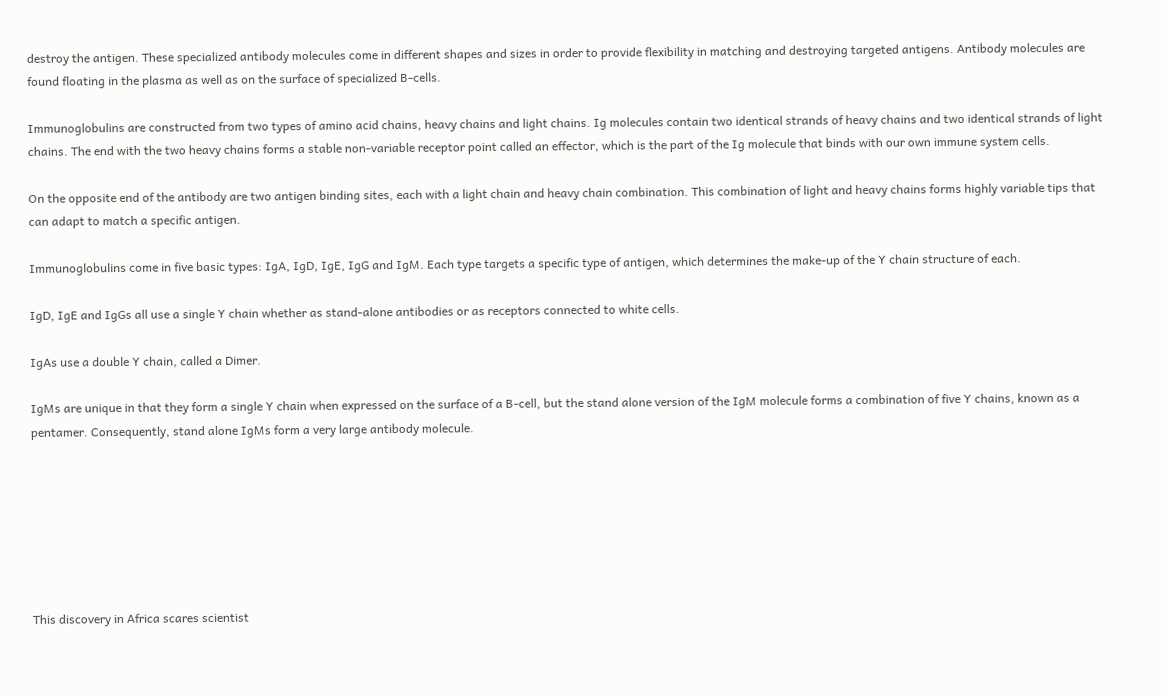destroy the antigen. These specialized antibody molecules come in different shapes and sizes in order to provide flexibility in matching and destroying targeted antigens. Antibody molecules are found floating in the plasma as well as on the surface of specialized B-cells.

Immunoglobulins are constructed from two types of amino acid chains, heavy chains and light chains. Ig molecules contain two identical strands of heavy chains and two identical strands of light chains. The end with the two heavy chains forms a stable non-variable receptor point called an effector, which is the part of the Ig molecule that binds with our own immune system cells.

On the opposite end of the antibody are two antigen binding sites, each with a light chain and heavy chain combination. This combination of light and heavy chains forms highly variable tips that can adapt to match a specific antigen.

Immunoglobulins come in five basic types: IgA, IgD, IgE, IgG and IgM. Each type targets a specific type of antigen, which determines the make-up of the Y chain structure of each.

IgD, IgE and IgGs all use a single Y chain whether as stand-alone antibodies or as receptors connected to white cells.

IgAs use a double Y chain, called a Dimer.

IgMs are unique in that they form a single Y chain when expressed on the surface of a B-cell, but the stand alone version of the IgM molecule forms a combination of five Y chains, known as a pentamer. Consequently, stand alone IgMs form a very large antibody molecule.







This discovery in Africa scares scientist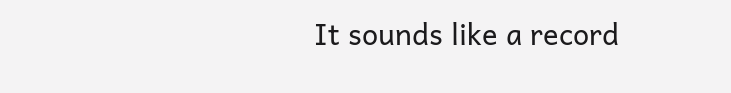It sounds like a record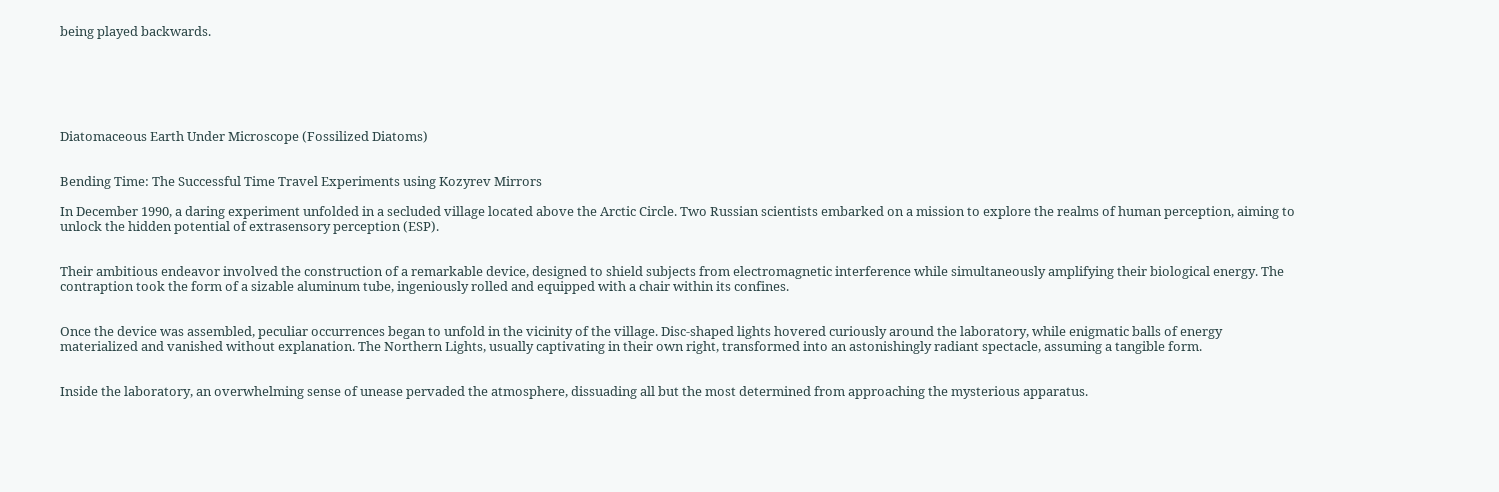being played backwards.






Diatomaceous Earth Under Microscope (Fossilized Diatoms)


Bending Time: The Successful Time Travel Experiments using Kozyrev Mirrors

In December 1990, a daring experiment unfolded in a secluded village located above the Arctic Circle. Two Russian scientists embarked on a mission to explore the realms of human perception, aiming to unlock the hidden potential of extrasensory perception (ESP).


Their ambitious endeavor involved the construction of a remarkable device, designed to shield subjects from electromagnetic interference while simultaneously amplifying their biological energy. The contraption took the form of a sizable aluminum tube, ingeniously rolled and equipped with a chair within its confines.


Once the device was assembled, peculiar occurrences began to unfold in the vicinity of the village. Disc-shaped lights hovered curiously around the laboratory, while enigmatic balls of energy materialized and vanished without explanation. The Northern Lights, usually captivating in their own right, transformed into an astonishingly radiant spectacle, assuming a tangible form.


Inside the laboratory, an overwhelming sense of unease pervaded the atmosphere, dissuading all but the most determined from approaching the mysterious apparatus.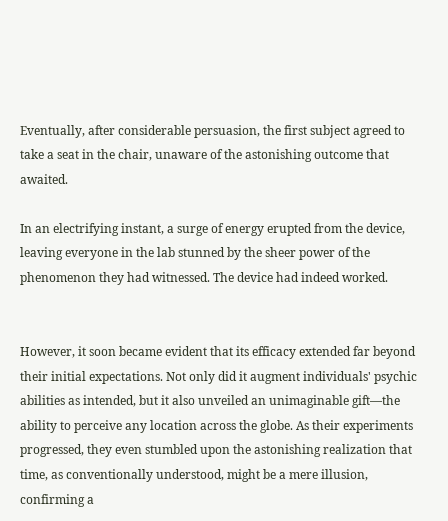Eventually, after considerable persuasion, the first subject agreed to take a seat in the chair, unaware of the astonishing outcome that awaited.

In an electrifying instant, a surge of energy erupted from the device, leaving everyone in the lab stunned by the sheer power of the phenomenon they had witnessed. The device had indeed worked.


However, it soon became evident that its efficacy extended far beyond their initial expectations. Not only did it augment individuals' psychic abilities as intended, but it also unveiled an unimaginable gift—the ability to perceive any location across the globe. As their experiments progressed, they even stumbled upon the astonishing realization that time, as conventionally understood, might be a mere illusion, confirming a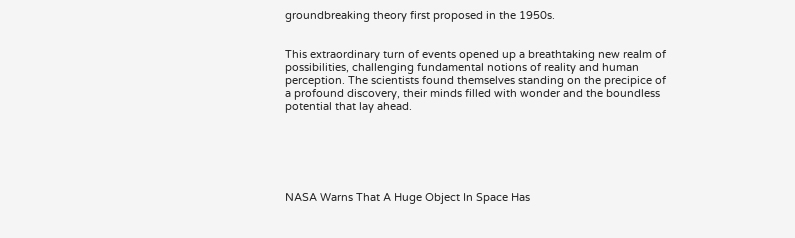groundbreaking theory first proposed in the 1950s.


This extraordinary turn of events opened up a breathtaking new realm of possibilities, challenging fundamental notions of reality and human perception. The scientists found themselves standing on the precipice of a profound discovery, their minds filled with wonder and the boundless potential that lay ahead.






NASA Warns That A Huge Object In Space Has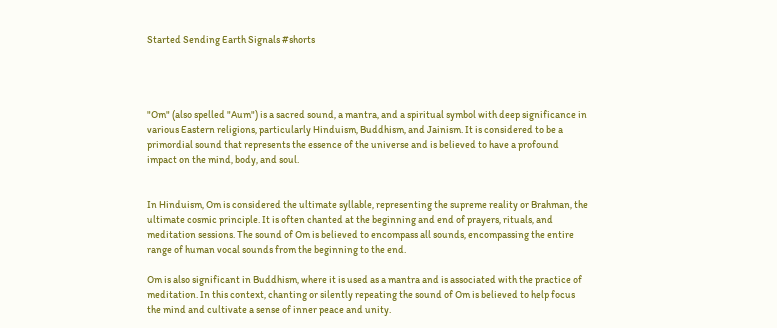Started Sending Earth Signals #shorts




"Om" (also spelled "Aum") is a sacred sound, a mantra, and a spiritual symbol with deep significance in various Eastern religions, particularly Hinduism, Buddhism, and Jainism. It is considered to be a primordial sound that represents the essence of the universe and is believed to have a profound impact on the mind, body, and soul.


In Hinduism, Om is considered the ultimate syllable, representing the supreme reality or Brahman, the ultimate cosmic principle. It is often chanted at the beginning and end of prayers, rituals, and meditation sessions. The sound of Om is believed to encompass all sounds, encompassing the entire range of human vocal sounds from the beginning to the end.

Om is also significant in Buddhism, where it is used as a mantra and is associated with the practice of meditation. In this context, chanting or silently repeating the sound of Om is believed to help focus the mind and cultivate a sense of inner peace and unity.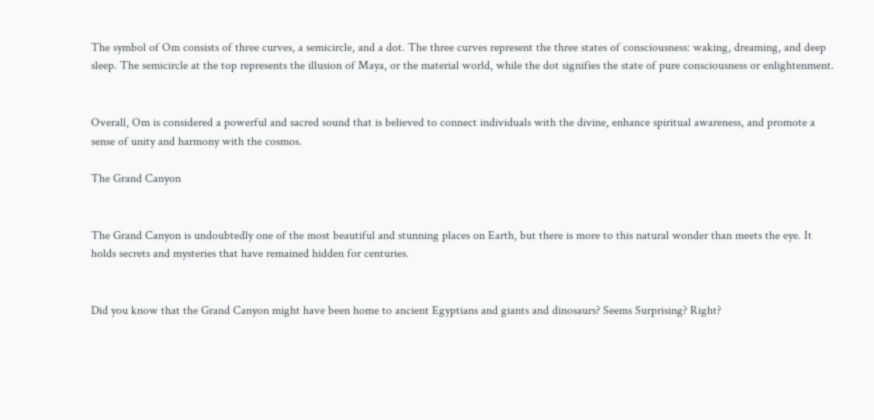The symbol of Om consists of three curves, a semicircle, and a dot. The three curves represent the three states of consciousness: waking, dreaming, and deep sleep. The semicircle at the top represents the illusion of Maya, or the material world, while the dot signifies the state of pure consciousness or enlightenment.


Overall, Om is considered a powerful and sacred sound that is believed to connect individuals with the divine, enhance spiritual awareness, and promote a sense of unity and harmony with the cosmos.

The Grand Canyon


The Grand Canyon is undoubtedly one of the most beautiful and stunning places on Earth, but there is more to this natural wonder than meets the eye. It holds secrets and mysteries that have remained hidden for centuries.


Did you know that the Grand Canyon might have been home to ancient Egyptians and giants and dinosaurs? Seems Surprising? Right?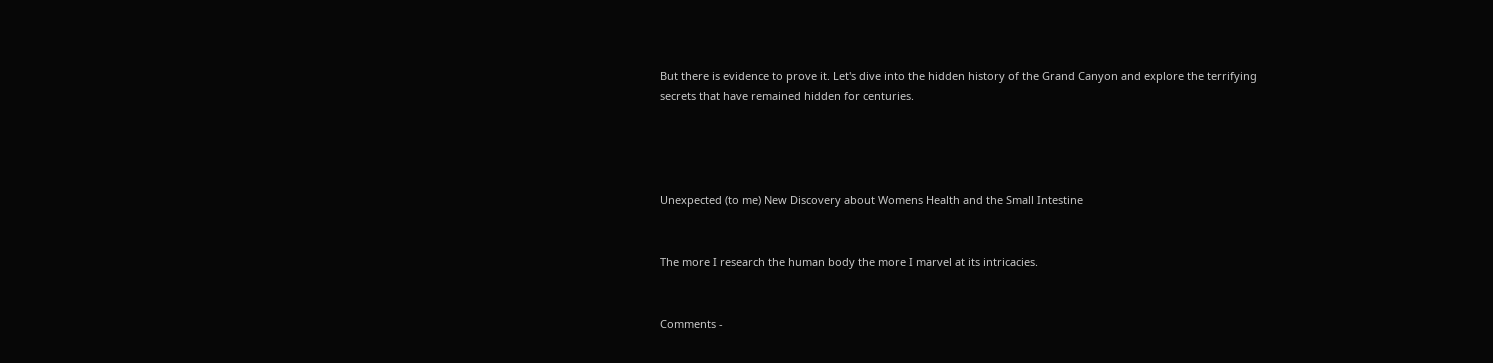But there is evidence to prove it. Let's dive into the hidden history of the Grand Canyon and explore the terrifying secrets that have remained hidden for centuries.




Unexpected (to me) New Discovery about Womens Health and the Small Intestine


The more I research the human body the more I marvel at its intricacies.


Comments -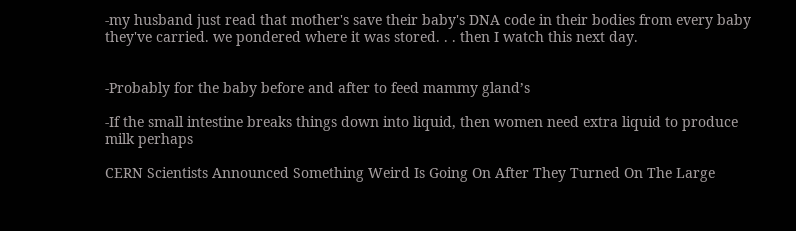-my husband just read that mother's save their baby's DNA code in their bodies from every baby they've carried. we pondered where it was stored. . . then I watch this next day.


-Probably for the baby before and after to feed mammy gland’s

-If the small intestine breaks things down into liquid, then women need extra liquid to produce milk perhaps

CERN Scientists Announced Something Weird Is Going On After They Turned On The Large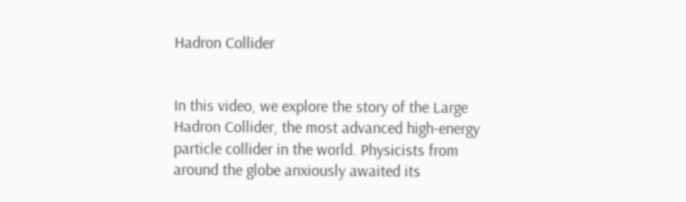Hadron Collider


In this video, we explore the story of the Large Hadron Collider, the most advanced high-energy particle collider in the world. Physicists from around the globe anxiously awaited its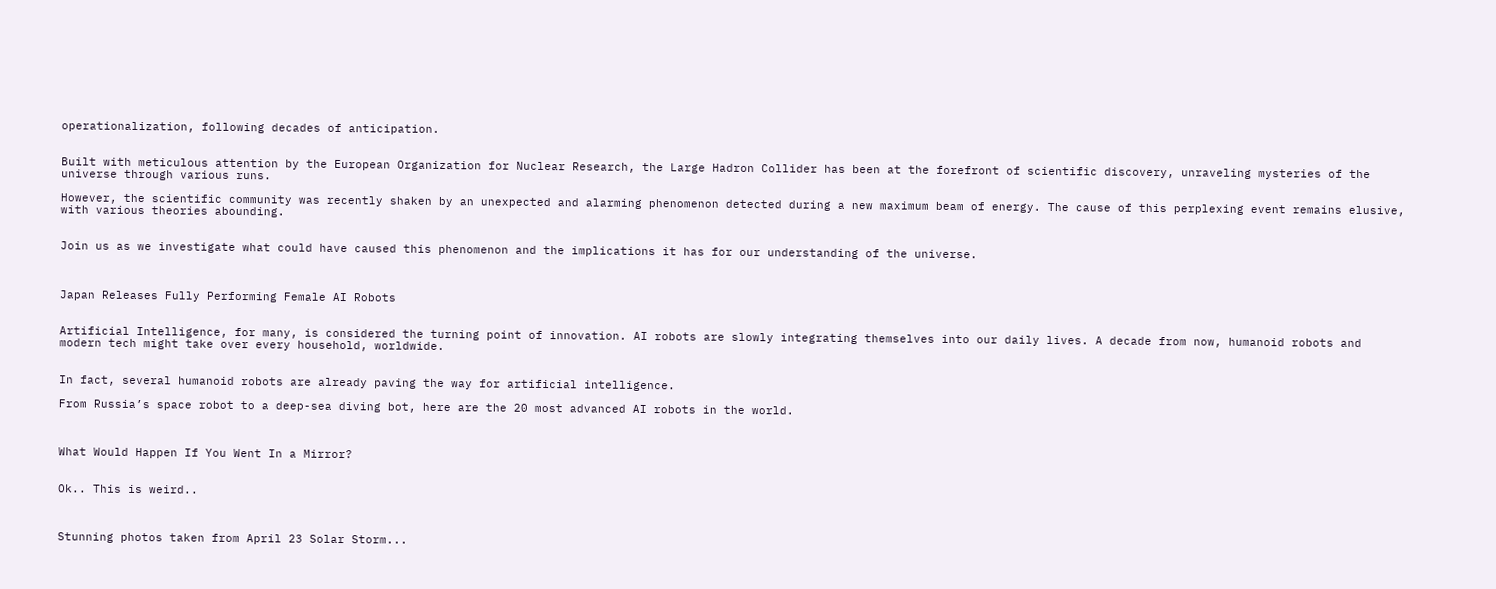operationalization, following decades of anticipation.


Built with meticulous attention by the European Organization for Nuclear Research, the Large Hadron Collider has been at the forefront of scientific discovery, unraveling mysteries of the universe through various runs.

However, the scientific community was recently shaken by an unexpected and alarming phenomenon detected during a new maximum beam of energy. The cause of this perplexing event remains elusive, with various theories abounding.


Join us as we investigate what could have caused this phenomenon and the implications it has for our understanding of the universe.



Japan Releases Fully Performing Female AI Robots


Artificial Intelligence, for many, is considered the turning point of innovation. AI robots are slowly integrating themselves into our daily lives. A decade from now, humanoid robots and modern tech might take over every household, worldwide.


In fact, several humanoid robots are already paving the way for artificial intelligence.

From Russia’s space robot to a deep-sea diving bot, here are the 20 most advanced AI robots in the world.



What Would Happen If You Went In a Mirror?


Ok.. This is weird..



Stunning photos taken from April 23 Solar Storm...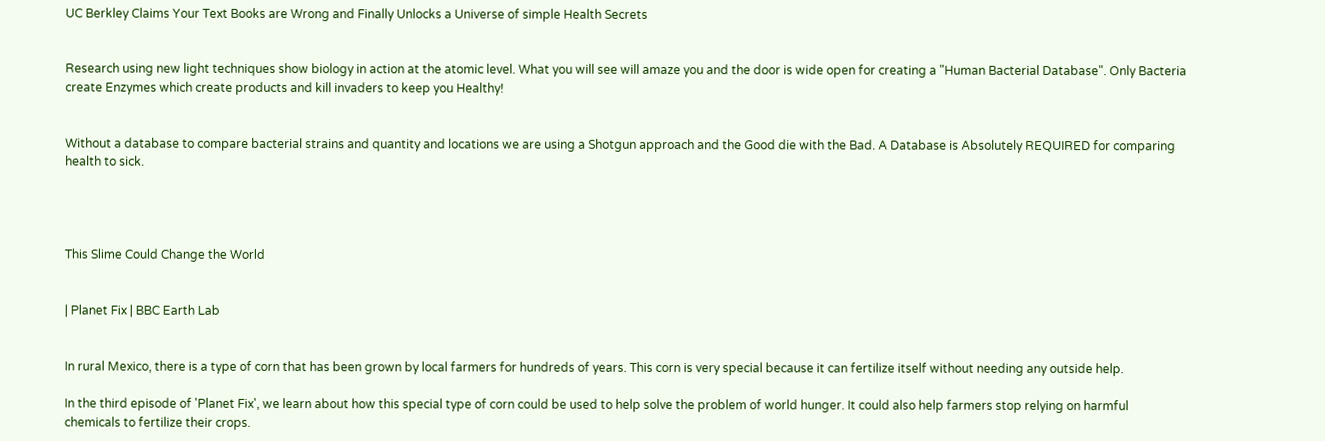UC Berkley Claims Your Text Books are Wrong and Finally Unlocks a Universe of simple Health Secrets


Research using new light techniques show biology in action at the atomic level. What you will see will amaze you and the door is wide open for creating a "Human Bacterial Database". Only Bacteria create Enzymes which create products and kill invaders to keep you Healthy!


Without a database to compare bacterial strains and quantity and locations we are using a Shotgun approach and the Good die with the Bad. A Database is Absolutely REQUIRED for comparing health to sick.




This Slime Could Change the World


| Planet Fix | BBC Earth Lab


In rural Mexico, there is a type of corn that has been grown by local farmers for hundreds of years. This corn is very special because it can fertilize itself without needing any outside help.

In the third episode of 'Planet Fix', we learn about how this special type of corn could be used to help solve the problem of world hunger. It could also help farmers stop relying on harmful chemicals to fertilize their crops.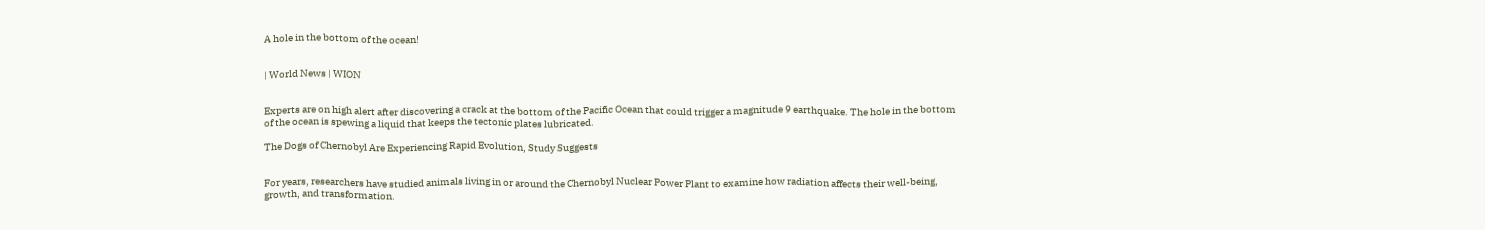A hole in the bottom of the ocean!


| World News | WION


Experts are on high alert after discovering a crack at the bottom of the Pacific Ocean that could trigger a magnitude 9 earthquake. The hole in the bottom of the ocean is spewing a liquid that keeps the tectonic plates lubricated.

The Dogs of Chernobyl Are Experiencing Rapid Evolution, Study Suggests


For years, researchers have studied animals living in or around the Chernobyl Nuclear Power Plant to examine how radiation affects their well-being, growth, and transformation.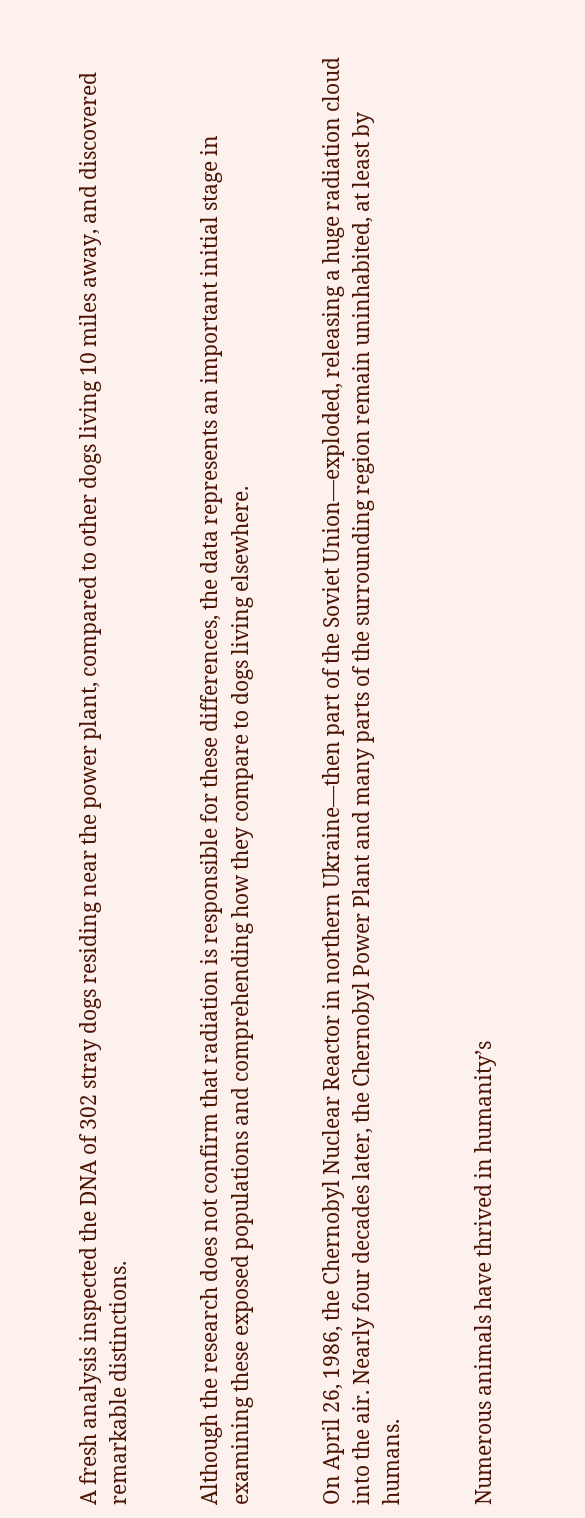A fresh analysis inspected the DNA of 302 stray dogs residing near the power plant, compared to other dogs living 10 miles away, and discovered remarkable distinctions.


Although the research does not confirm that radiation is responsible for these differences, the data represents an important initial stage in examining these exposed populations and comprehending how they compare to dogs living elsewhere.


On April 26, 1986, the Chernobyl Nuclear Reactor in northern Ukraine—then part of the Soviet Union—exploded, releasing a huge radiation cloud into the air. Nearly four decades later, the Chernobyl Power Plant and many parts of the surrounding region remain uninhabited, at least by humans.


Numerous animals have thrived in humanity’s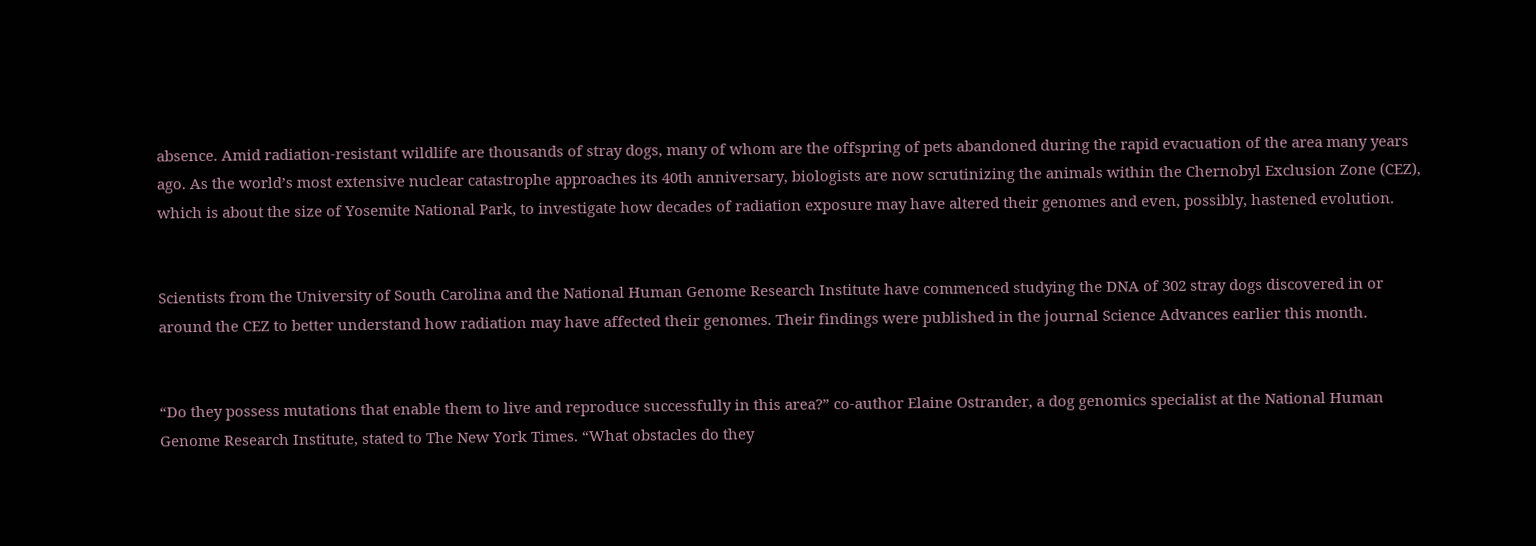absence. Amid radiation-resistant wildlife are thousands of stray dogs, many of whom are the offspring of pets abandoned during the rapid evacuation of the area many years ago. As the world’s most extensive nuclear catastrophe approaches its 40th anniversary, biologists are now scrutinizing the animals within the Chernobyl Exclusion Zone (CEZ), which is about the size of Yosemite National Park, to investigate how decades of radiation exposure may have altered their genomes and even, possibly, hastened evolution.


Scientists from the University of South Carolina and the National Human Genome Research Institute have commenced studying the DNA of 302 stray dogs discovered in or around the CEZ to better understand how radiation may have affected their genomes. Their findings were published in the journal Science Advances earlier this month.


“Do they possess mutations that enable them to live and reproduce successfully in this area?” co-author Elaine Ostrander, a dog genomics specialist at the National Human Genome Research Institute, stated to The New York Times. “What obstacles do they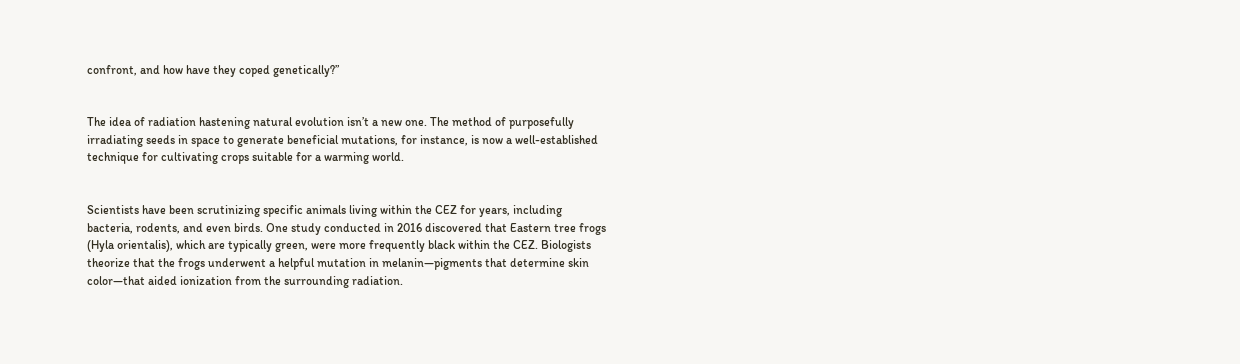confront, and how have they coped genetically?”


The idea of radiation hastening natural evolution isn’t a new one. The method of purposefully irradiating seeds in space to generate beneficial mutations, for instance, is now a well-established technique for cultivating crops suitable for a warming world.


Scientists have been scrutinizing specific animals living within the CEZ for years, including bacteria, rodents, and even birds. One study conducted in 2016 discovered that Eastern tree frogs (Hyla orientalis), which are typically green, were more frequently black within the CEZ. Biologists theorize that the frogs underwent a helpful mutation in melanin—pigments that determine skin color—that aided ionization from the surrounding radiation.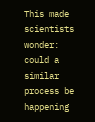This made scientists wonder: could a similar process be happening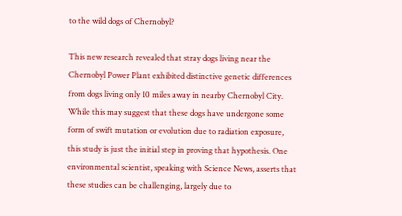to the wild dogs of Chernobyl?

This new research revealed that stray dogs living near the Chernobyl Power Plant exhibited distinctive genetic differences from dogs living only 10 miles away in nearby Chernobyl City. While this may suggest that these dogs have undergone some form of swift mutation or evolution due to radiation exposure, this study is just the initial step in proving that hypothesis. One environmental scientist, speaking with Science News, asserts that these studies can be challenging, largely due to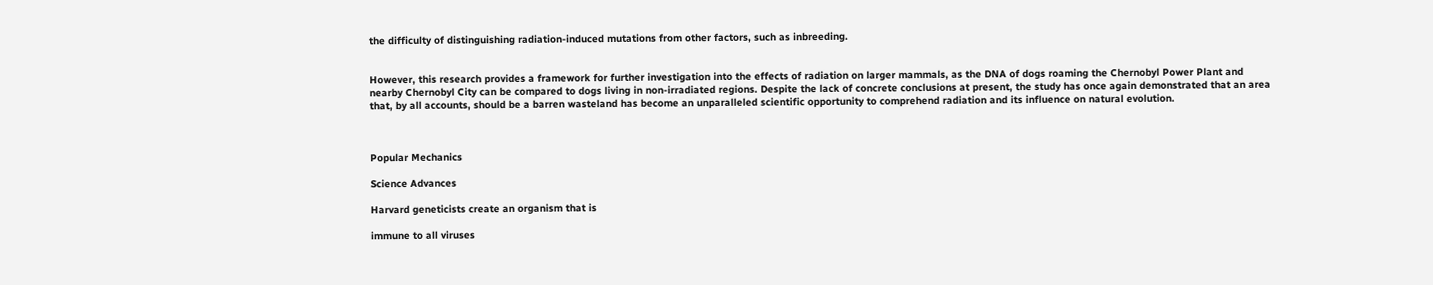the difficulty of distinguishing radiation-induced mutations from other factors, such as inbreeding.


However, this research provides a framework for further investigation into the effects of radiation on larger mammals, as the DNA of dogs roaming the Chernobyl Power Plant and nearby Chernobyl City can be compared to dogs living in non-irradiated regions. Despite the lack of concrete conclusions at present, the study has once again demonstrated that an area that, by all accounts, should be a barren wasteland has become an unparalleled scientific opportunity to comprehend radiation and its influence on natural evolution.



Popular Mechanics

Science Advances

Harvard geneticists create an organism that is

immune to all viruses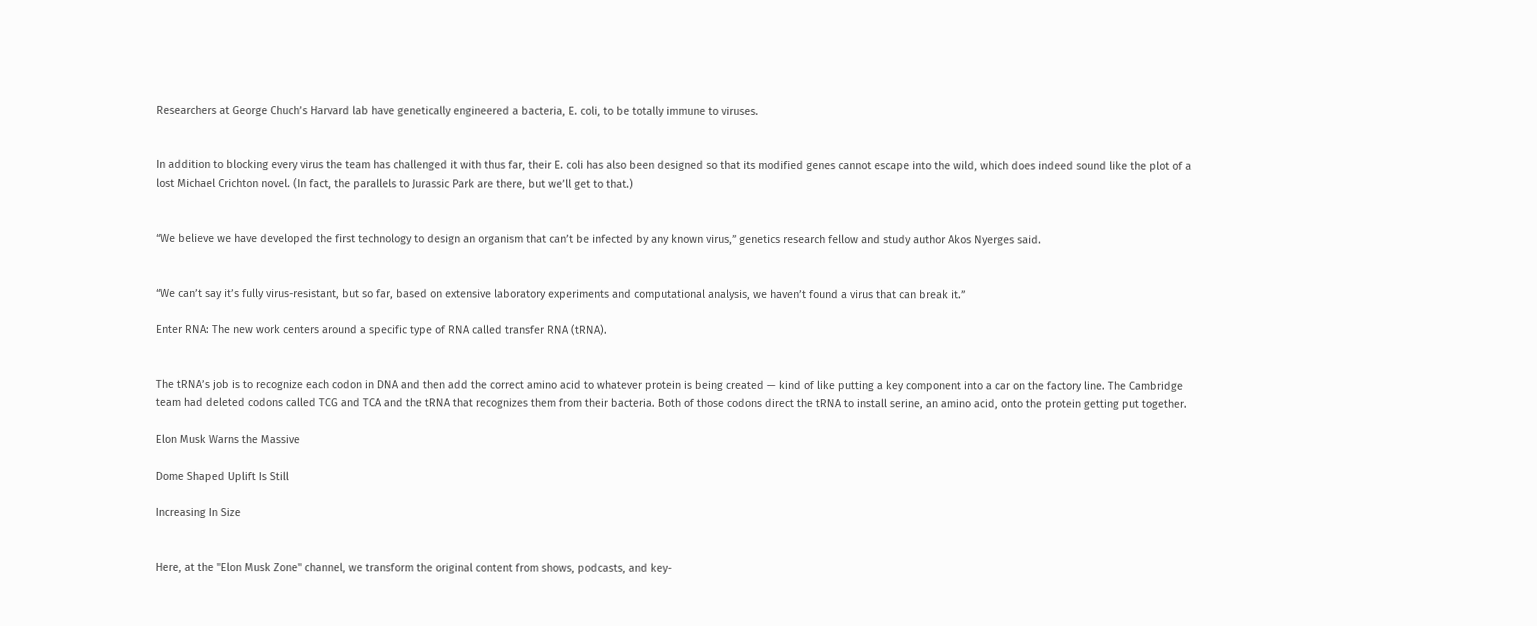Researchers at George Chuch’s Harvard lab have genetically engineered a bacteria, E. coli, to be totally immune to viruses.


In addition to blocking every virus the team has challenged it with thus far, their E. coli has also been designed so that its modified genes cannot escape into the wild, which does indeed sound like the plot of a lost Michael Crichton novel. (In fact, the parallels to Jurassic Park are there, but we’ll get to that.)


“We believe we have developed the first technology to design an organism that can’t be infected by any known virus,” genetics research fellow and study author Akos Nyerges said.


“We can’t say it’s fully virus-resistant, but so far, based on extensive laboratory experiments and computational analysis, we haven’t found a virus that can break it.”

Enter RNA: The new work centers around a specific type of RNA called transfer RNA (tRNA).


The tRNA’s job is to recognize each codon in DNA and then add the correct amino acid to whatever protein is being created — kind of like putting a key component into a car on the factory line. The Cambridge team had deleted codons called TCG and TCA and the tRNA that recognizes them from their bacteria. Both of those codons direct the tRNA to install serine, an amino acid, onto the protein getting put together.

Elon Musk Warns the Massive

Dome Shaped Uplift Is Still

Increasing In Size


Here, at the "Elon Musk Zone" channel, we transform the original content from shows, podcasts, and key-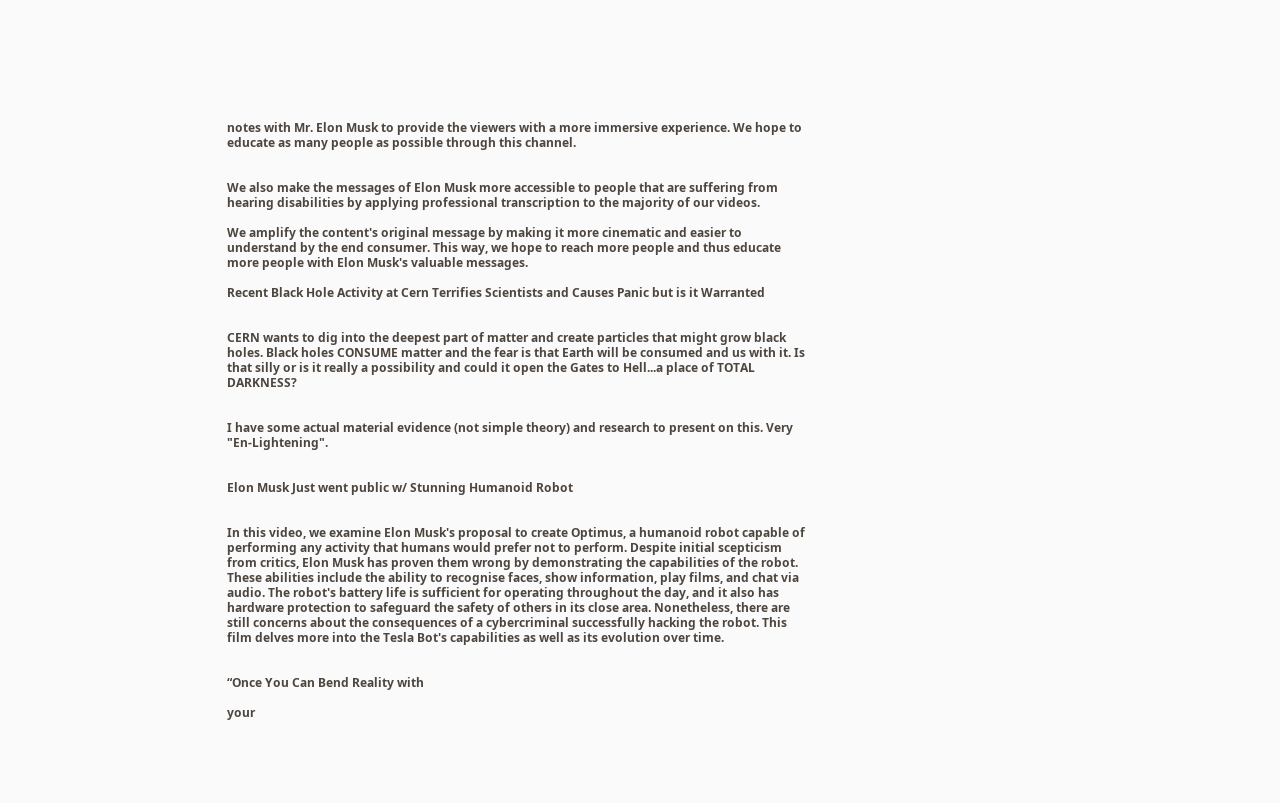notes with Mr. Elon Musk to provide the viewers with a more immersive experience. We hope to educate as many people as possible through this channel.


We also make the messages of Elon Musk more accessible to people that are suffering from hearing disabilities by applying professional transcription to the majority of our videos.

We amplify the content's original message by making it more cinematic and easier to understand by the end consumer. This way, we hope to reach more people and thus educate more people with Elon Musk's valuable messages.

Recent Black Hole Activity at Cern Terrifies Scientists and Causes Panic but is it Warranted


CERN wants to dig into the deepest part of matter and create particles that might grow black holes. Black holes CONSUME matter and the fear is that Earth will be consumed and us with it. Is that silly or is it really a possibility and could it open the Gates to Hell...a place of TOTAL DARKNESS?


I have some actual material evidence (not simple theory) and research to present on this. Very "En-Lightening".


Elon Musk Just went public w/ Stunning Humanoid Robot


In this video, we examine Elon Musk's proposal to create Optimus, a humanoid robot capable of performing any activity that humans would prefer not to perform. Despite initial scepticism from critics, Elon Musk has proven them wrong by demonstrating the capabilities of the robot. These abilities include the ability to recognise faces, show information, play films, and chat via audio. The robot's battery life is sufficient for operating throughout the day, and it also has hardware protection to safeguard the safety of others in its close area. Nonetheless, there are still concerns about the consequences of a cybercriminal successfully hacking the robot. This film delves more into the Tesla Bot's capabilities as well as its evolution over time.


“Once You Can Bend Reality with

your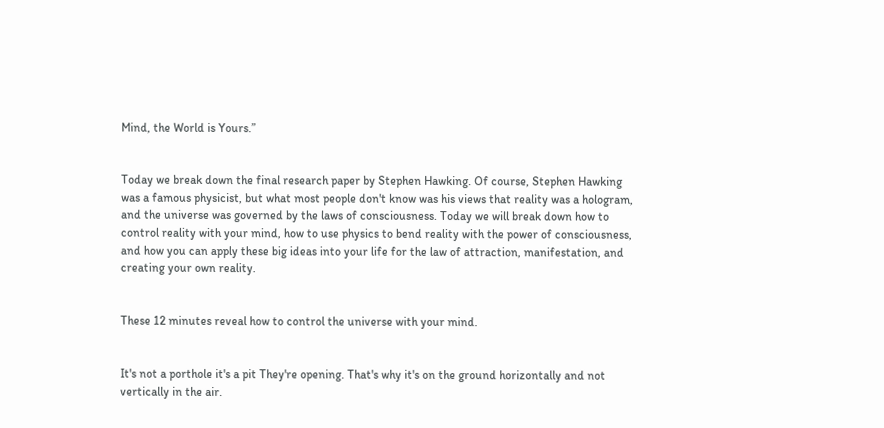Mind, the World is Yours.”


Today we break down the final research paper by Stephen Hawking. Of course, Stephen Hawking was a famous physicist, but what most people don't know was his views that reality was a hologram, and the universe was governed by the laws of consciousness. Today we will break down how to control reality with your mind, how to use physics to bend reality with the power of consciousness, and how you can apply these big ideas into your life for the law of attraction, manifestation, and creating your own reality.


These 12 minutes reveal how to control the universe with your mind.


It's not a porthole it's a pit They're opening. That's why it's on the ground horizontally and not vertically in the air.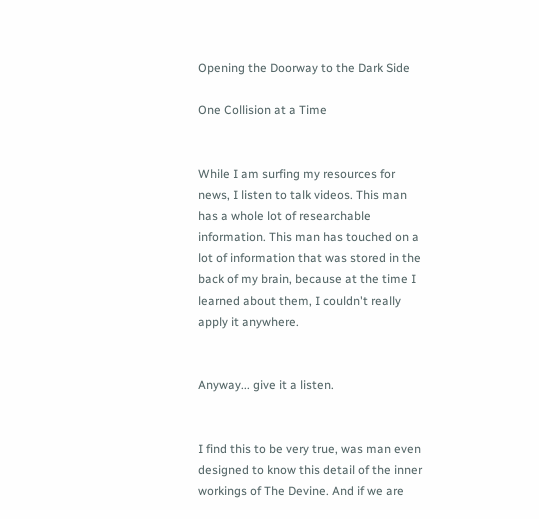Opening the Doorway to the Dark Side

One Collision at a Time


While I am surfing my resources for news, I listen to talk videos. This man has a whole lot of researchable information. This man has touched on a lot of information that was stored in the back of my brain, because at the time I learned about them, I couldn't really apply it anywhere.


Anyway... give it a listen.


I find this to be very true, was man even designed to know this detail of the inner workings of The Devine. And if we are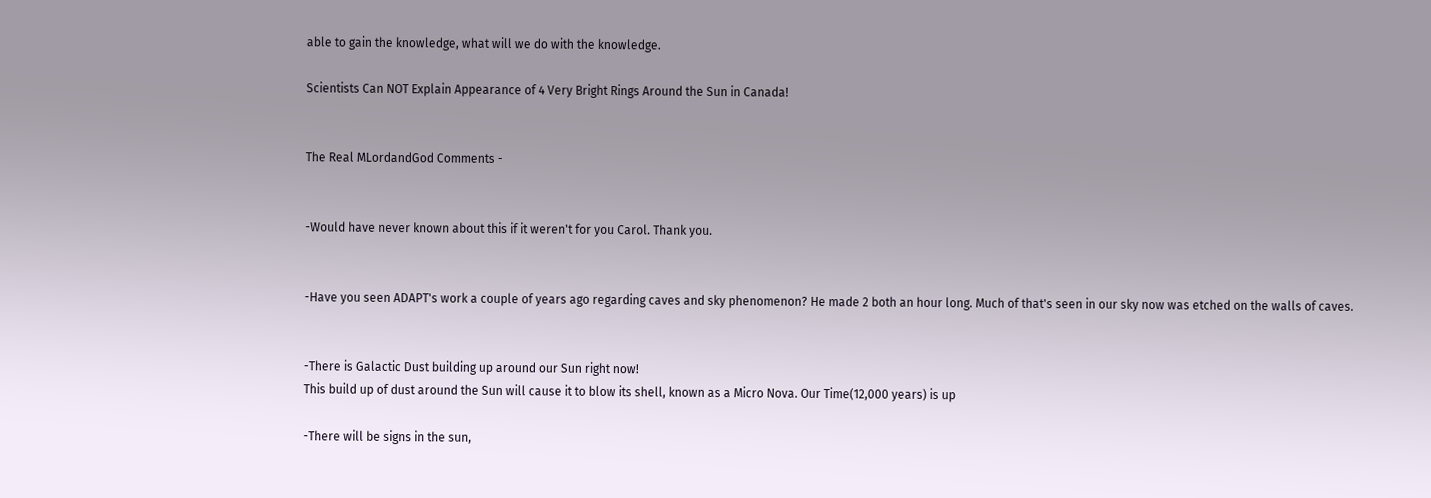able to gain the knowledge, what will we do with the knowledge.

Scientists Can NOT Explain Appearance of 4 Very Bright Rings Around the Sun in Canada!


The Real MLordandGod Comments -


-Would have never known about this if it weren't for you Carol. Thank you.


-Have you seen ADAPT's work a couple of years ago regarding caves and sky phenomenon? He made 2 both an hour long. Much of that's seen in our sky now was etched on the walls of caves.


-There is Galactic Dust building up around our Sun right now!
This build up of dust around the Sun will cause it to blow its shell, known as a Micro Nova. Our Time(12,000 years) is up

-There will be signs in the sun,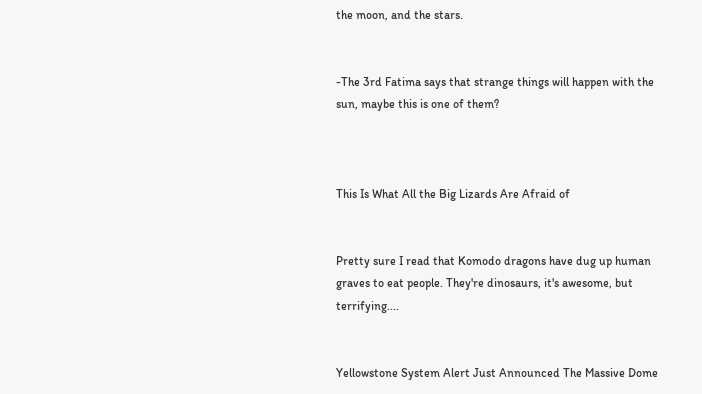the moon, and the stars.


-The 3rd Fatima says that strange things will happen with the sun, maybe this is one of them?



This Is What All the Big Lizards Are Afraid of


Pretty sure I read that Komodo dragons have dug up human graves to eat people. They're dinosaurs, it's awesome, but terrifying....


Yellowstone System Alert Just Announced The Massive Dome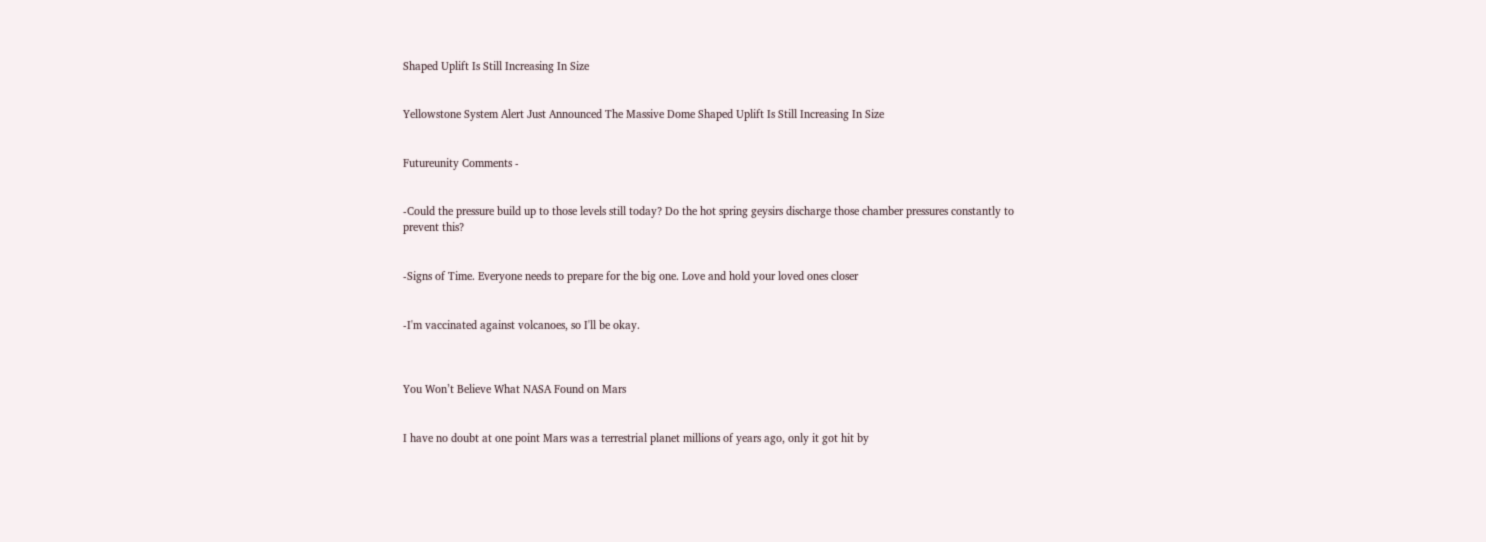Shaped Uplift Is Still Increasing In Size


Yellowstone System Alert Just Announced The Massive Dome Shaped Uplift Is Still Increasing In Size


Futureunity Comments -


-Could the pressure build up to those levels still today? Do the hot spring geysirs discharge those chamber pressures constantly to prevent this?


-Signs of Time. Everyone needs to prepare for the big one. Love and hold your loved ones closer


-I'm vaccinated against volcanoes, so I'll be okay.



You Won’t Believe What NASA Found on Mars


I have no doubt at one point Mars was a terrestrial planet millions of years ago, only it got hit by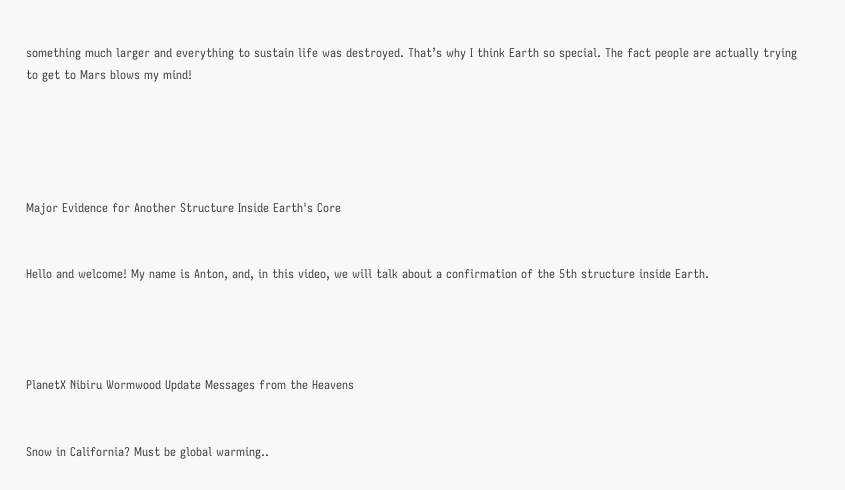something much larger and everything to sustain life was destroyed. That’s why I think Earth so special. The fact people are actually trying to get to Mars blows my mind!





Major Evidence for Another Structure Inside Earth's Core


Hello and welcome! My name is Anton, and, in this video, we will talk about a confirmation of the 5th structure inside Earth.




PlanetX Nibiru Wormwood Update Messages from the Heavens


Snow in California? Must be global warming..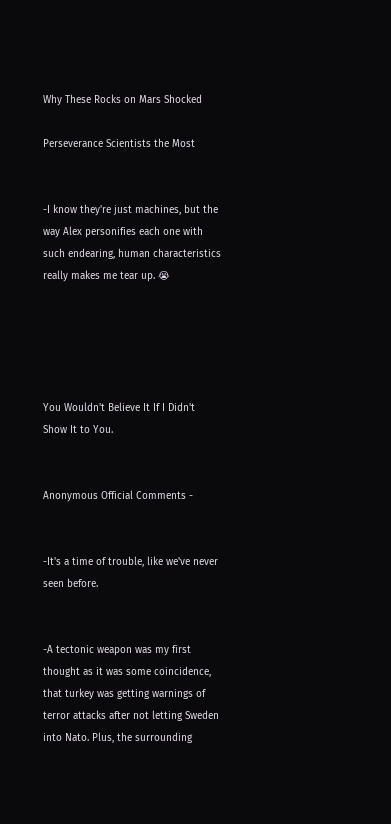Why These Rocks on Mars Shocked

Perseverance Scientists the Most


-I know they're just machines, but the way Alex personifies each one with such endearing, human characteristics really makes me tear up. 😭





You Wouldn't Believe It If I Didn't Show It to You.


Anonymous Official Comments -


-It's a time of trouble, like we've never seen before.


-A tectonic weapon was my first thought as it was some coincidence, that turkey was getting warnings of terror attacks after not letting Sweden into Nato. Plus, the surrounding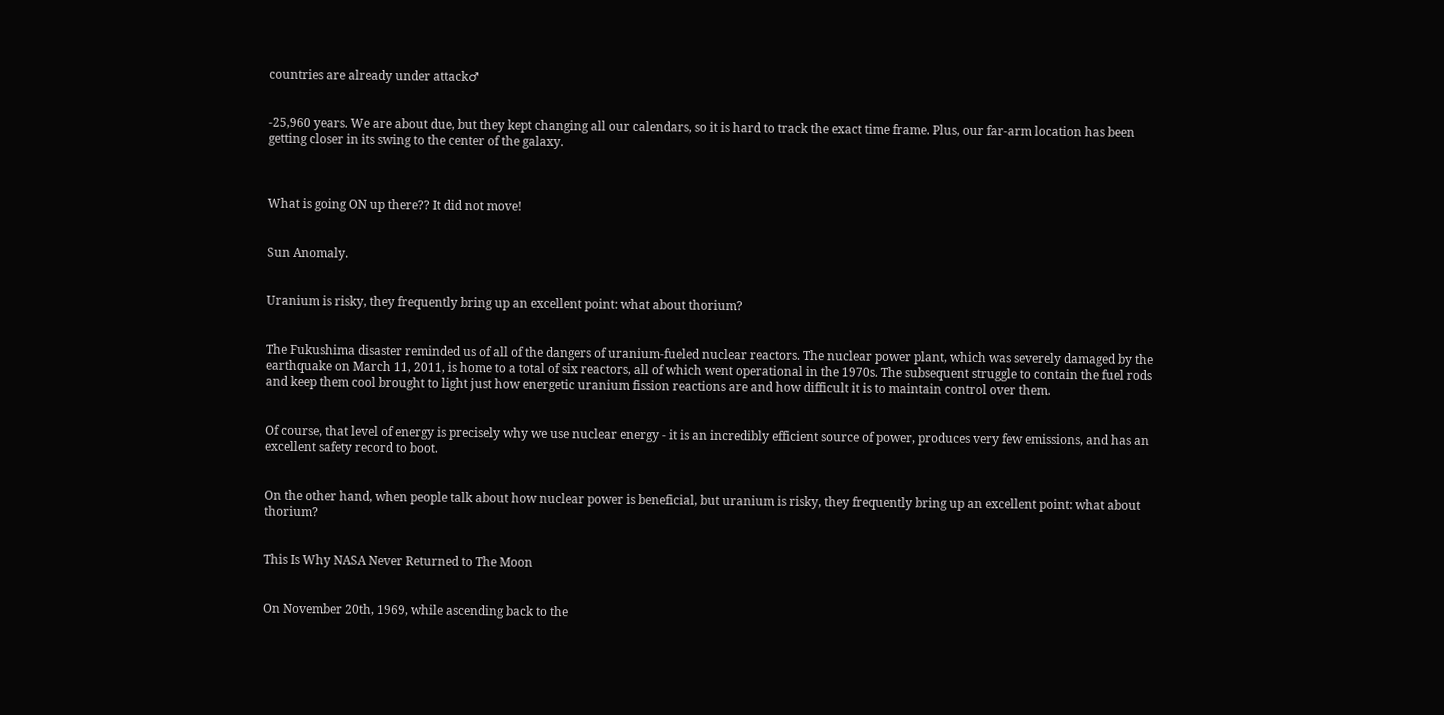countries are already under attack♂


-25,960 years. We are about due, but they kept changing all our calendars, so it is hard to track the exact time frame. Plus, our far-arm location has been getting closer in its swing to the center of the galaxy.



What is going ON up there?? It did not move!


Sun Anomaly.


Uranium is risky, they frequently bring up an excellent point: what about thorium?


The Fukushima disaster reminded us of all of the dangers of uranium-fueled nuclear reactors. The nuclear power plant, which was severely damaged by the earthquake on March 11, 2011, is home to a total of six reactors, all of which went operational in the 1970s. The subsequent struggle to contain the fuel rods and keep them cool brought to light just how energetic uranium fission reactions are and how difficult it is to maintain control over them.


Of course, that level of energy is precisely why we use nuclear energy - it is an incredibly efficient source of power, produces very few emissions, and has an excellent safety record to boot.


On the other hand, when people talk about how nuclear power is beneficial, but uranium is risky, they frequently bring up an excellent point: what about thorium?


This Is Why NASA Never Returned to The Moon


On November 20th, 1969, while ascending back to the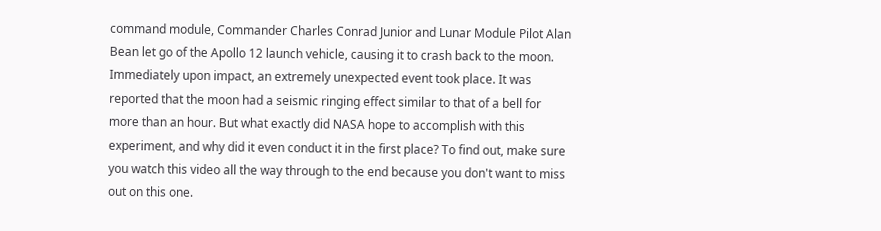command module, Commander Charles Conrad Junior and Lunar Module Pilot Alan Bean let go of the Apollo 12 launch vehicle, causing it to crash back to the moon. Immediately upon impact, an extremely unexpected event took place. It was reported that the moon had a seismic ringing effect similar to that of a bell for more than an hour. But what exactly did NASA hope to accomplish with this experiment, and why did it even conduct it in the first place? To find out, make sure you watch this video all the way through to the end because you don't want to miss out on this one.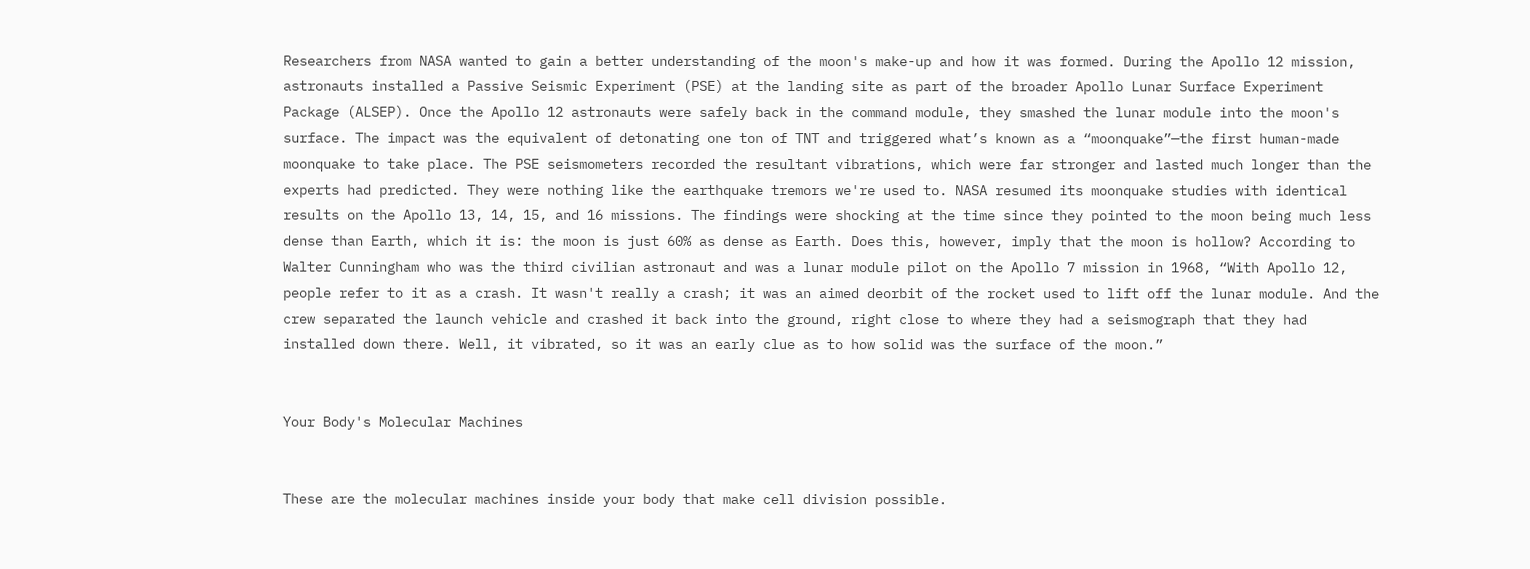Researchers from NASA wanted to gain a better understanding of the moon's make-up and how it was formed. During the Apollo 12 mission, astronauts installed a Passive Seismic Experiment (PSE) at the landing site as part of the broader Apollo Lunar Surface Experiment Package (ALSEP). Once the Apollo 12 astronauts were safely back in the command module, they smashed the lunar module into the moon's surface. The impact was the equivalent of detonating one ton of TNT and triggered what’s known as a “moonquake”—the first human-made moonquake to take place. The PSE seismometers recorded the resultant vibrations, which were far stronger and lasted much longer than the experts had predicted. They were nothing like the earthquake tremors we're used to. NASA resumed its moonquake studies with identical results on the Apollo 13, 14, 15, and 16 missions. The findings were shocking at the time since they pointed to the moon being much less dense than Earth, which it is: the moon is just 60% as dense as Earth. Does this, however, imply that the moon is hollow? According to Walter Cunningham who was the third civilian astronaut and was a lunar module pilot on the Apollo 7 mission in 1968, “With Apollo 12, people refer to it as a crash. It wasn't really a crash; it was an aimed deorbit of the rocket used to lift off the lunar module. And the crew separated the launch vehicle and crashed it back into the ground, right close to where they had a seismograph that they had installed down there. Well, it vibrated, so it was an early clue as to how solid was the surface of the moon.”


Your Body's Molecular Machines


These are the molecular machines inside your body that make cell division possible.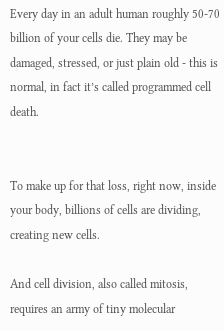Every day in an adult human roughly 50-70 billion of your cells die. They may be damaged, stressed, or just plain old - this is normal, in fact it’s called programmed cell death.


To make up for that loss, right now, inside your body, billions of cells are dividing, creating new cells.

And cell division, also called mitosis, requires an army of tiny molecular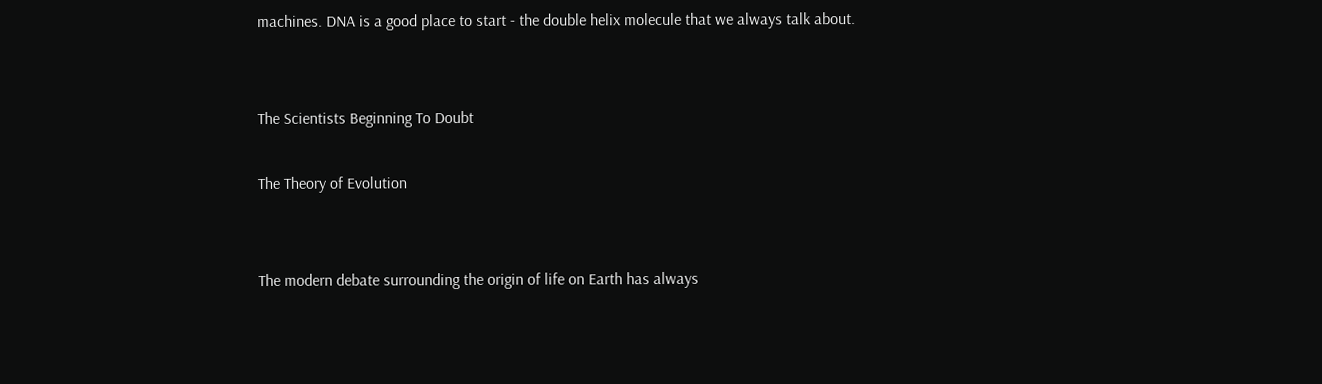machines. DNA is a good place to start - the double helix molecule that we always talk about.


The Scientists Beginning To Doubt

The Theory of Evolution


The modern debate surrounding the origin of life on Earth has always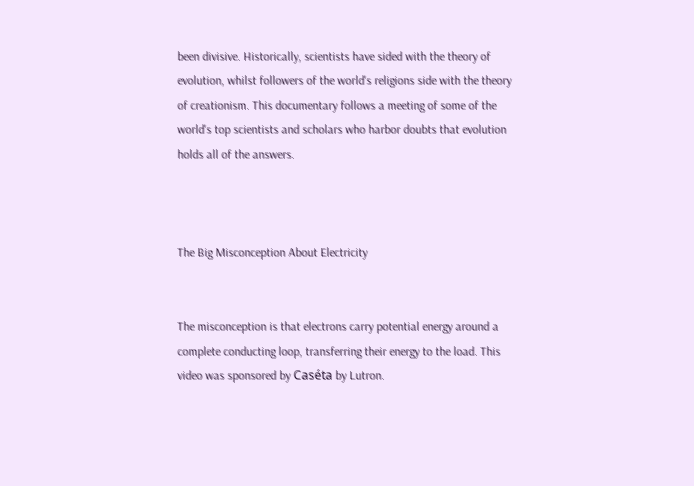been divisive. Historically, scientists have sided with the theory of evolution, whilst followers of the world's religions side with the theory of creationism. This documentary follows a meeting of some of the world's top scientists and scholars who harbor doubts that evolution holds all of the answers.



The Big Misconception About Electricity


The misconception is that electrons carry potential energy around a complete conducting loop, transferring their energy to the load. This video was sponsored by Caséta by Lutron.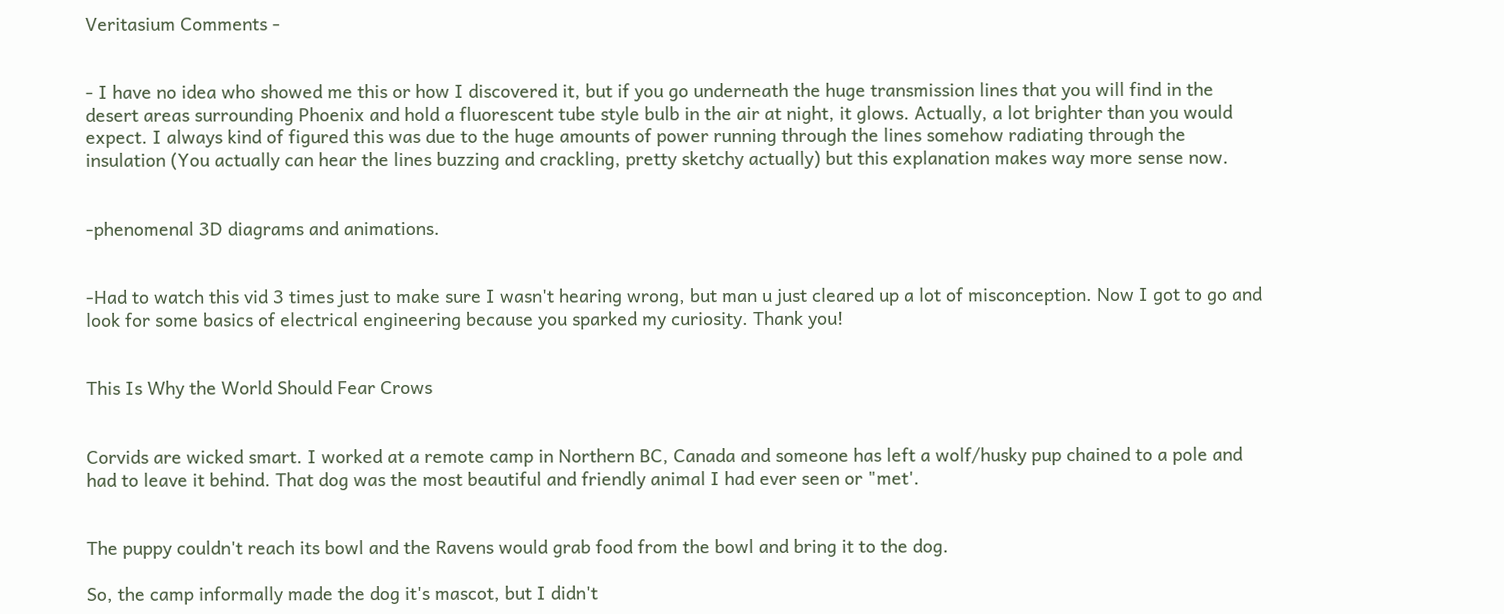Veritasium Comments -


- I have no idea who showed me this or how I discovered it, but if you go underneath the huge transmission lines that you will find in the desert areas surrounding Phoenix and hold a fluorescent tube style bulb in the air at night, it glows. Actually, a lot brighter than you would expect. I always kind of figured this was due to the huge amounts of power running through the lines somehow radiating through the insulation (You actually can hear the lines buzzing and crackling, pretty sketchy actually) but this explanation makes way more sense now.


-phenomenal 3D diagrams and animations.


-Had to watch this vid 3 times just to make sure I wasn't hearing wrong, but man u just cleared up a lot of misconception. Now I got to go and look for some basics of electrical engineering because you sparked my curiosity. Thank you!


This Is Why the World Should Fear Crows


Corvids are wicked smart. I worked at a remote camp in Northern BC, Canada and someone has left a wolf/husky pup chained to a pole and had to leave it behind. That dog was the most beautiful and friendly animal I had ever seen or "met'.


The puppy couldn't reach its bowl and the Ravens would grab food from the bowl and bring it to the dog.

So, the camp informally made the dog it's mascot, but I didn't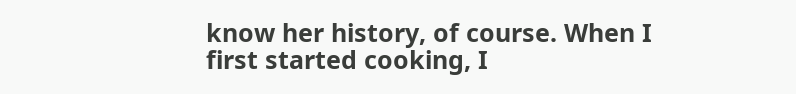know her history, of course. When I first started cooking, I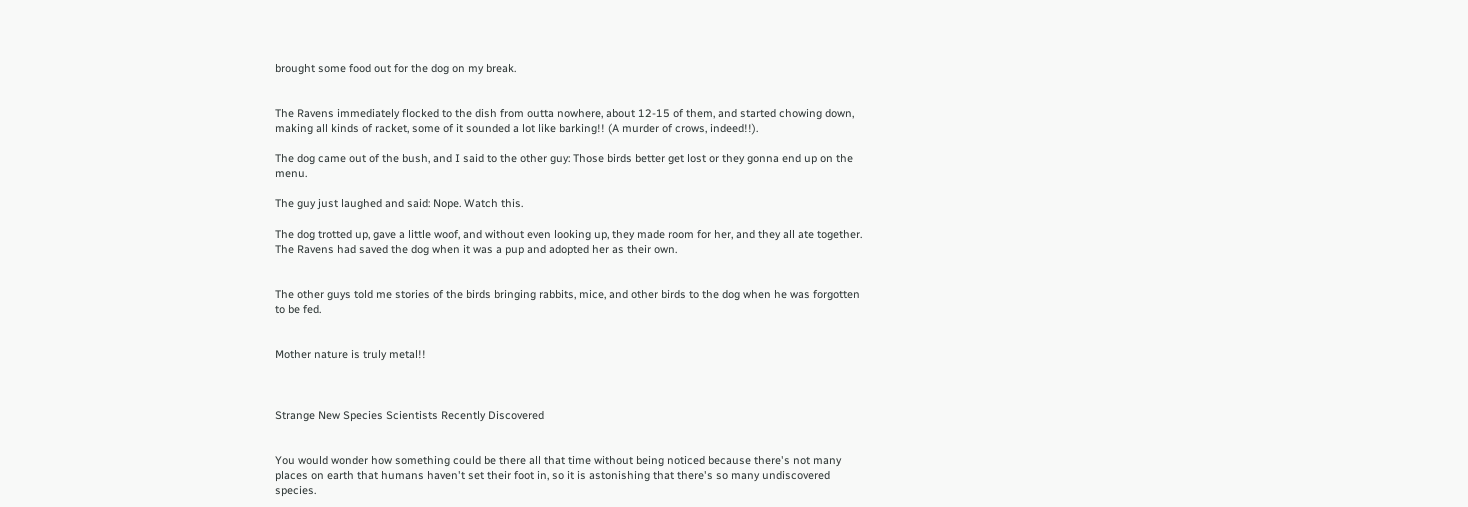brought some food out for the dog on my break.


The Ravens immediately flocked to the dish from outta nowhere, about 12-15 of them, and started chowing down, making all kinds of racket, some of it sounded a lot like barking!! (A murder of crows, indeed!!).

The dog came out of the bush, and I said to the other guy: Those birds better get lost or they gonna end up on the menu.

The guy just laughed and said: Nope. Watch this.

The dog trotted up, gave a little woof, and without even looking up, they made room for her, and they all ate together. The Ravens had saved the dog when it was a pup and adopted her as their own.


The other guys told me stories of the birds bringing rabbits, mice, and other birds to the dog when he was forgotten to be fed.


Mother nature is truly metal!!



Strange New Species Scientists Recently Discovered


You would wonder how something could be there all that time without being noticed because there's not many places on earth that humans haven't set their foot in, so it is astonishing that there's so many undiscovered species.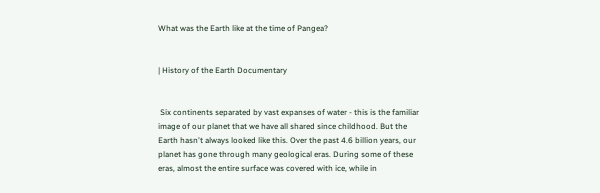What was the Earth like at the time of Pangea?


| History of the Earth Documentary


 Six continents separated by vast expanses of water - this is the familiar image of our planet that we have all shared since childhood. But the Earth hasn't always looked like this. Over the past 4.6 billion years, our planet has gone through many geological eras. During some of these eras, almost the entire surface was covered with ice, while in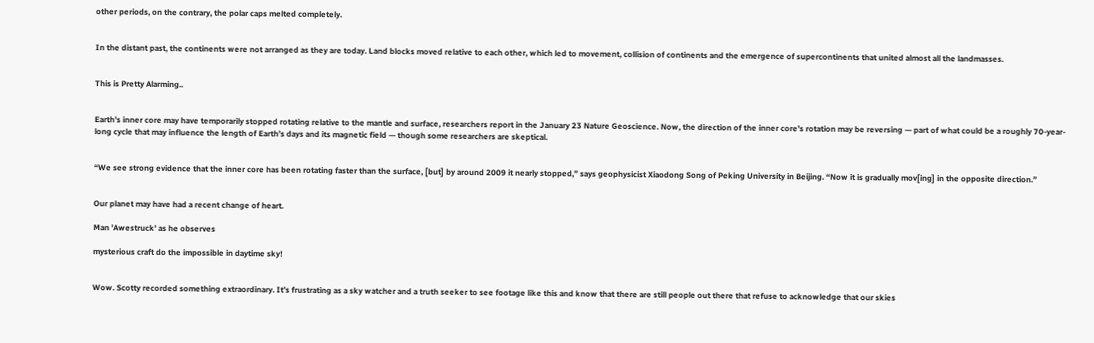other periods, on the contrary, the polar caps melted completely.


In the distant past, the continents were not arranged as they are today. Land blocks moved relative to each other, which led to movement, collision of continents and the emergence of supercontinents that united almost all the landmasses.


This is Pretty Alarming..


Earth’s inner core may have temporarily stopped rotating relative to the mantle and surface, researchers report in the January 23 Nature Geoscience. Now, the direction of the inner core’s rotation may be reversing — part of what could be a roughly 70-year-long cycle that may influence the length of Earth’s days and its magnetic field — though some researchers are skeptical.


“We see strong evidence that the inner core has been rotating faster than the surface, [but] by around 2009 it nearly stopped,” says geophysicist Xiaodong Song of Peking University in Beijing. “Now it is gradually mov[ing] in the opposite direction.”


Our planet may have had a recent change of heart.

Man 'Awestruck' as he observes

mysterious craft do the impossible in daytime sky!


Wow. Scotty recorded something extraordinary. It’s frustrating as a sky watcher and a truth seeker to see footage like this and know that there are still people out there that refuse to acknowledge that our skies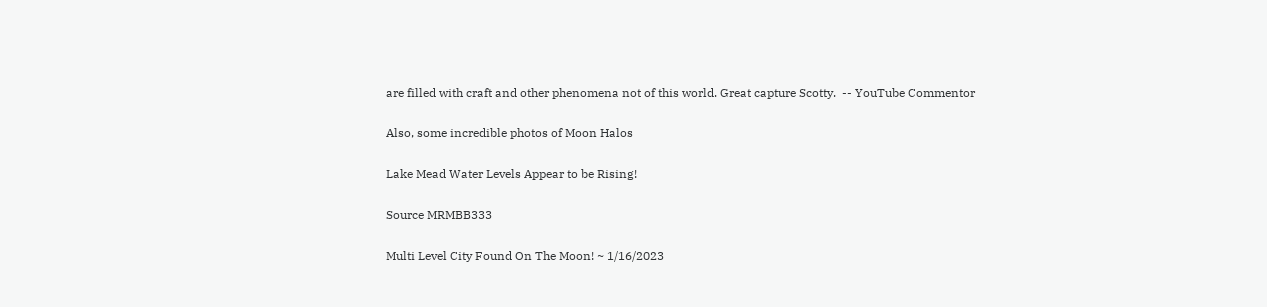are filled with craft and other phenomena not of this world. Great capture Scotty.  -- YouTube Commentor

Also, some incredible photos of Moon Halos

Lake Mead Water Levels Appear to be Rising!

Source MRMBB333

Multi Level City Found On The Moon! ~ 1/16/2023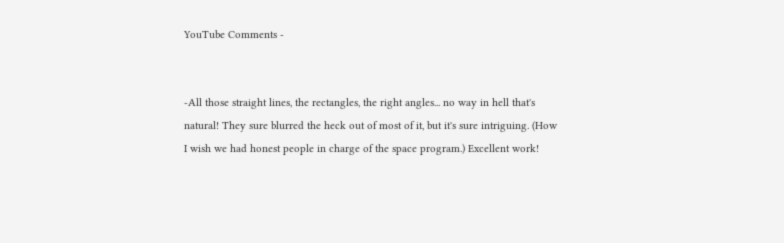YouTube Comments -


-All those straight lines, the rectangles, the right angles... no way in hell that's natural! They sure blurred the heck out of most of it, but it's sure intriguing. (How I wish we had honest people in charge of the space program.) Excellent work!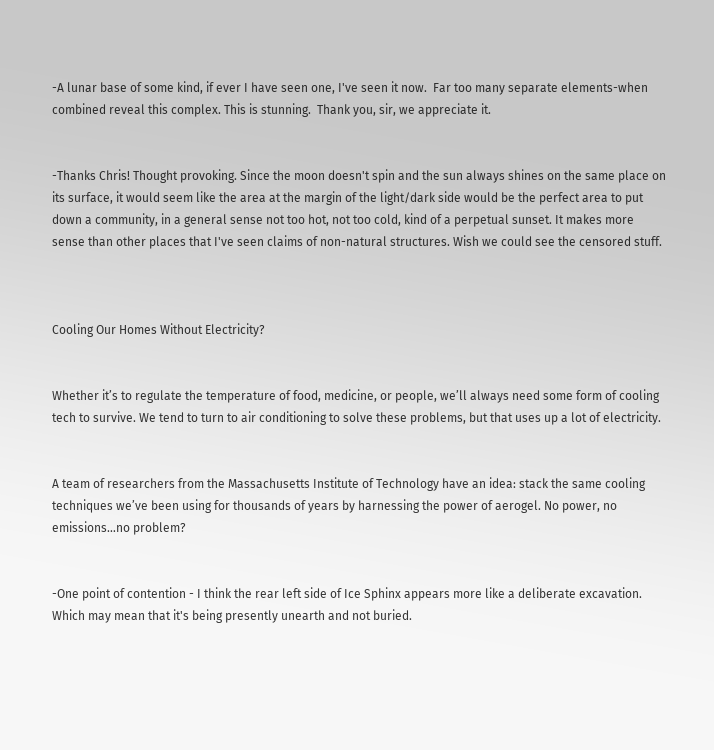-A lunar base of some kind, if ever I have seen one, I've seen it now.  Far too many separate elements-when combined reveal this complex. This is stunning.  Thank you, sir, we appreciate it.


-Thanks Chris! Thought provoking. Since the moon doesn't spin and the sun always shines on the same place on its surface, it would seem like the area at the margin of the light/dark side would be the perfect area to put down a community, in a general sense not too hot, not too cold, kind of a perpetual sunset. It makes more sense than other places that I've seen claims of non-natural structures. Wish we could see the censored stuff.



Cooling Our Homes Without Electricity?


Whether it’s to regulate the temperature of food, medicine, or people, we’ll always need some form of cooling tech to survive. We tend to turn to air conditioning to solve these problems, but that uses up a lot of electricity.


A team of researchers from the Massachusetts Institute of Technology have an idea: stack the same cooling techniques we’ve been using for thousands of years by harnessing the power of aerogel. No power, no emissions…no problem?


-One point of contention - I think the rear left side of Ice Sphinx appears more like a deliberate excavation. Which may mean that it's being presently unearth and not buried.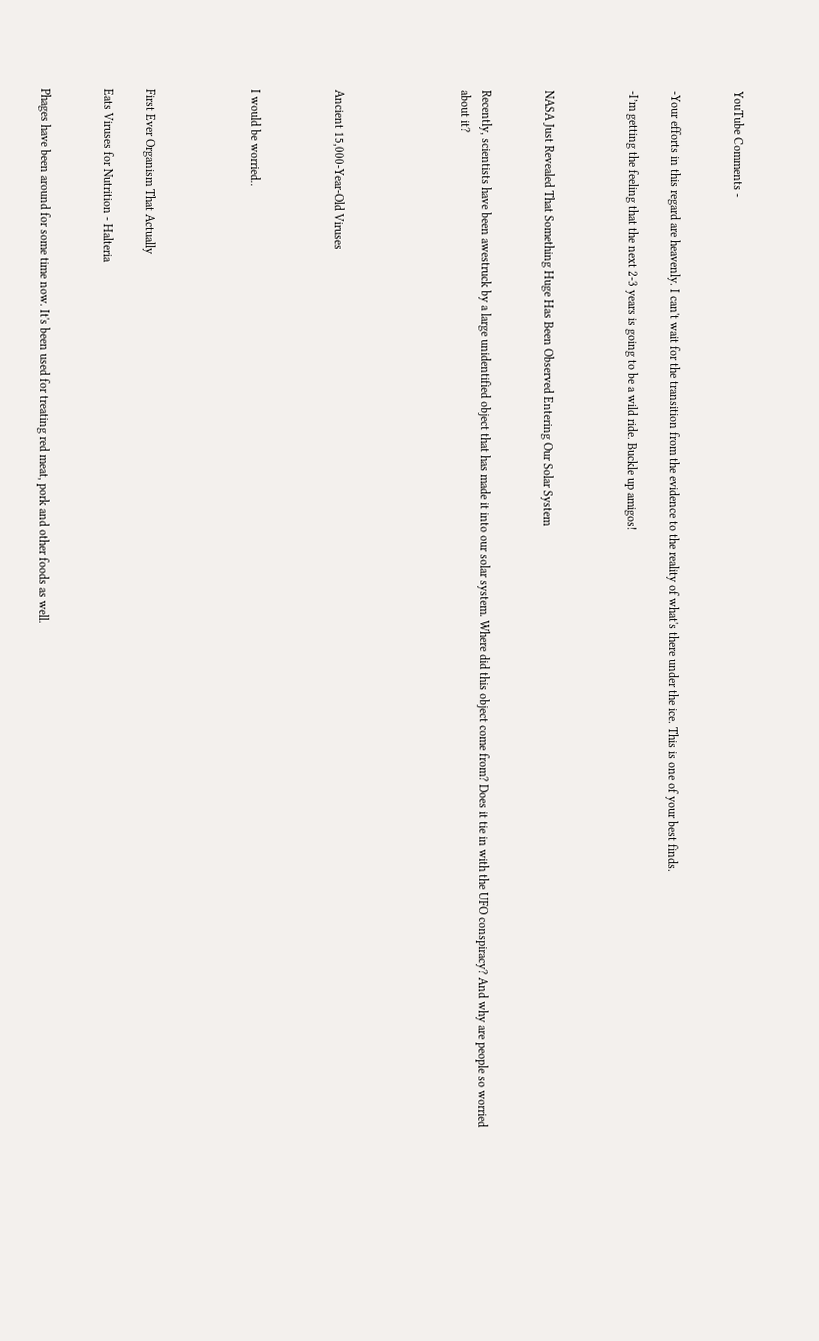YouTube Comments -


-Your efforts in this regard are heavenly. I can't wait for the transition from the evidence to the reality of what's there under the ice. This is one of your best finds.

-I’m getting the feeling that the next 2-3 years is going to be a wild ride. Buckle up amigos!



NASA Just Revealed That Something Huge Has Been Observed Entering Our Solar System


Recently, scientists have been awestruck by a large unidentified object that has made it into our solar system. Where did this object come from? Does it tie in with the UFO conspiracy? And why are people so worried about it?





Ancient 15,000-Year-Old Viruses



I would be worried..




First Ever Organism That Actually

Eats Viruses for Nutrition - Halteria


Phages have been around for some time now. It's been used for treating red meat, pork and other foods as well.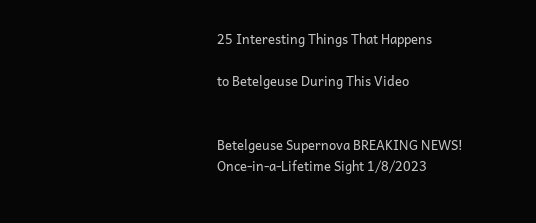25 Interesting Things That Happens

to Betelgeuse During This Video


Betelgeuse Supernova BREAKING NEWS! Once-in-a-Lifetime Sight 1/8/2023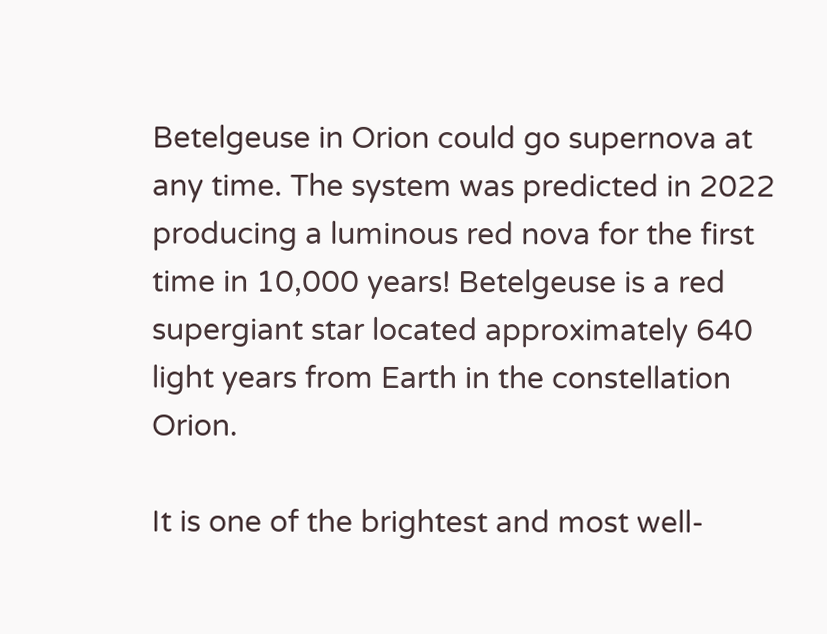Betelgeuse in Orion could go supernova at any time. The system was predicted in 2022 producing a luminous red nova for the first time in 10,000 years! Betelgeuse is a red supergiant star located approximately 640 light years from Earth in the constellation Orion.

It is one of the brightest and most well-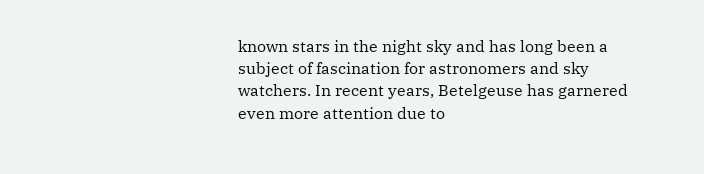known stars in the night sky and has long been a subject of fascination for astronomers and sky watchers. In recent years, Betelgeuse has garnered even more attention due to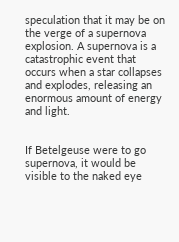speculation that it may be on the verge of a supernova explosion. A supernova is a catastrophic event that occurs when a star collapses and explodes, releasing an enormous amount of energy and light.


If Betelgeuse were to go supernova, it would be visible to the naked eye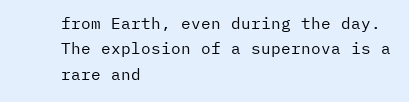from Earth, even during the day. The explosion of a supernova is a rare and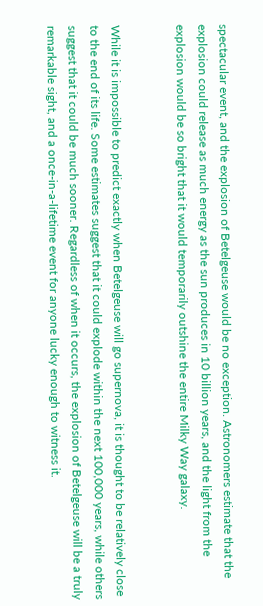spectacular event, and the explosion of Betelgeuse would be no exception. Astronomers estimate that the explosion could release as much energy as the sun produces in 10 billion years, and the light from the explosion would be so bright that it would temporarily outshine the entire Milky Way galaxy.


While it is impossible to predict exactly when Betelgeuse will go supernova, it is thought to be relatively close to the end of its life. Some estimates suggest that it could explode within the next 100,000 years, while others suggest that it could be much sooner. Regardless of when it occurs, the explosion of Betelgeuse will be a truly remarkable sight, and a once-in-a-lifetime event for anyone lucky enough to witness it.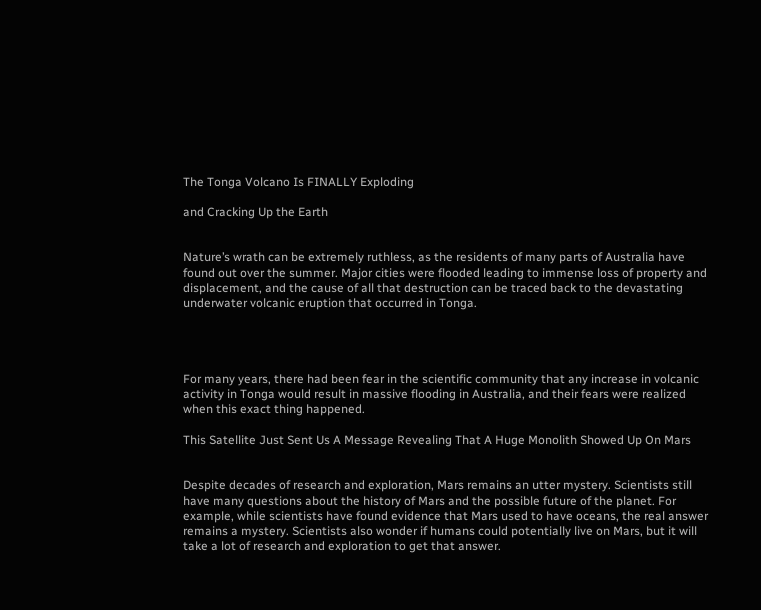The Tonga Volcano Is FINALLY Exploding

and Cracking Up the Earth


Nature’s wrath can be extremely ruthless, as the residents of many parts of Australia have found out over the summer. Major cities were flooded leading to immense loss of property and displacement, and the cause of all that destruction can be traced back to the devastating underwater volcanic eruption that occurred in Tonga.




For many years, there had been fear in the scientific community that any increase in volcanic activity in Tonga would result in massive flooding in Australia, and their fears were realized when this exact thing happened.

This Satellite Just Sent Us A Message Revealing That A Huge Monolith Showed Up On Mars


Despite decades of research and exploration, Mars remains an utter mystery. Scientists still have many questions about the history of Mars and the possible future of the planet. For example, while scientists have found evidence that Mars used to have oceans, the real answer remains a mystery. Scientists also wonder if humans could potentially live on Mars, but it will take a lot of research and exploration to get that answer.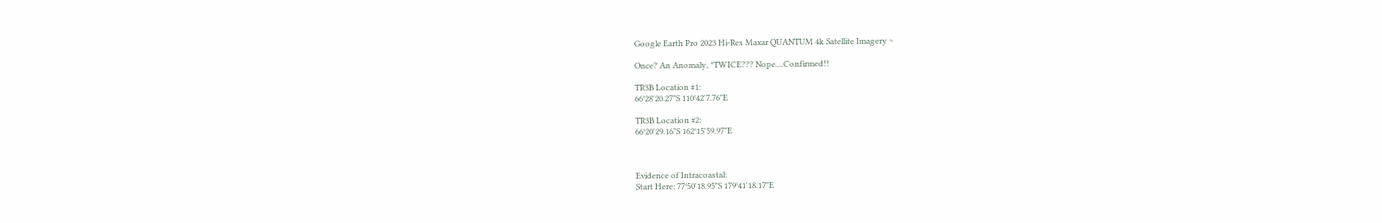Google Earth Pro 2023 Hi-Res Maxar QUANTUM 4k Satellite Imagery ~

Once? An Anomaly, *TWICE??? Nope....Confirmed!!

TR3B Location #1:
66°28'20.27"S 110°42'7.76"E

TR3B Location #2:
66°20'29.16"S 162°15'59.97"E



Evidence of Intracoastal:
Start Here: 77°50'18.95"S 179°41'18.17"E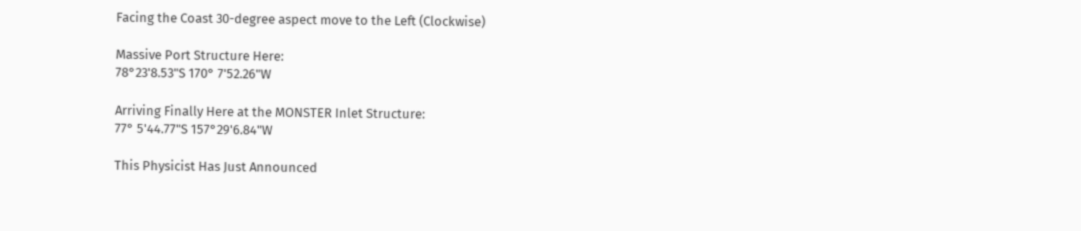Facing the Coast 30-degree aspect move to the Left (Clockwise)

Massive Port Structure Here:
78°23'8.53"S 170° 7'52.26"W

Arriving Finally Here at the MONSTER Inlet Structure:
77° 5'44.77"S 157°29'6.84"W

This Physicist Has Just Announced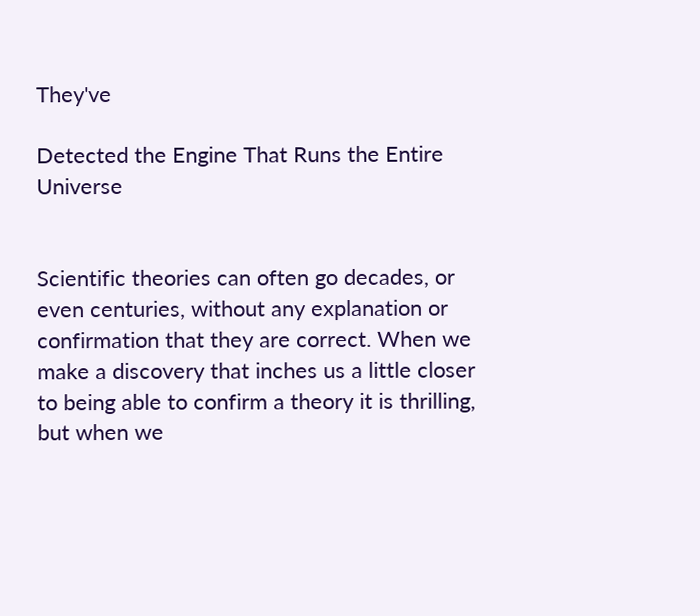They've

Detected the Engine That Runs the Entire Universe


Scientific theories can often go decades, or even centuries, without any explanation or confirmation that they are correct. When we make a discovery that inches us a little closer to being able to confirm a theory it is thrilling, but when we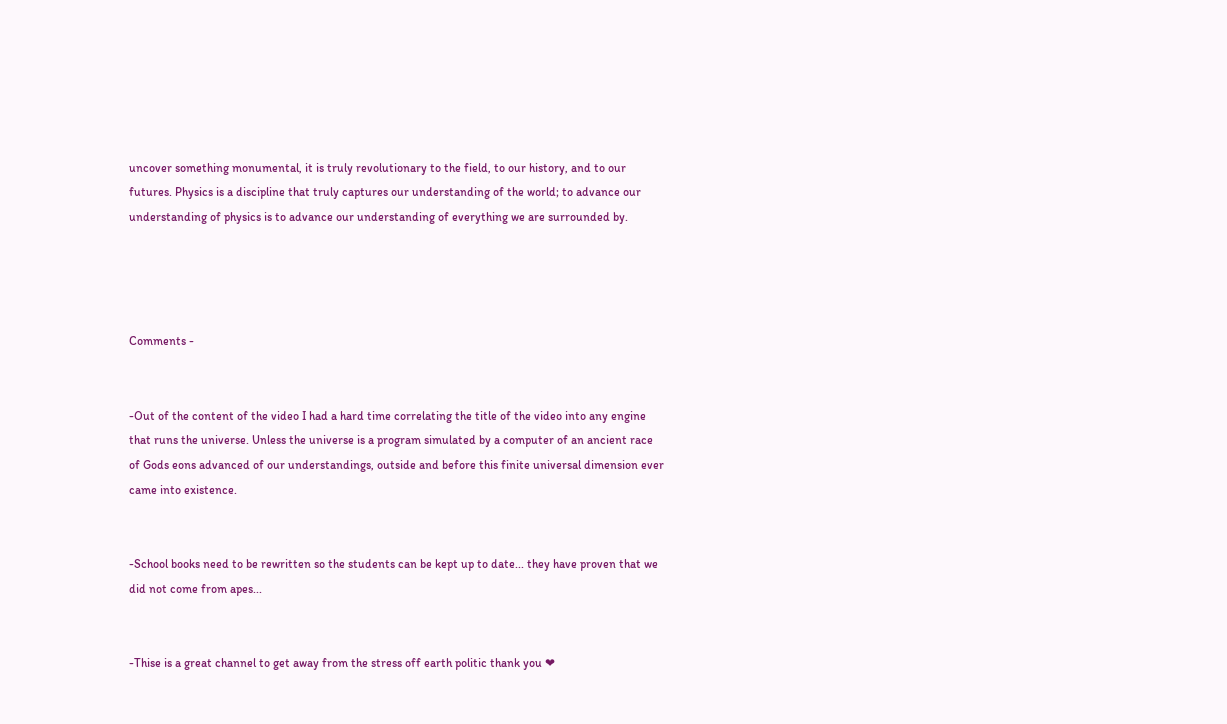uncover something monumental, it is truly revolutionary to the field, to our history, and to our futures. Physics is a discipline that truly captures our understanding of the world; to advance our understanding of physics is to advance our understanding of everything we are surrounded by.




Comments -


-Out of the content of the video I had a hard time correlating the title of the video into any engine that runs the universe. Unless the universe is a program simulated by a computer of an ancient race of Gods eons advanced of our understandings, outside and before this finite universal dimension ever came into existence.


-School books need to be rewritten so the students can be kept up to date... they have proven that we did not come from apes...


-Thise is a great channel to get away from the stress off earth politic thank you ❤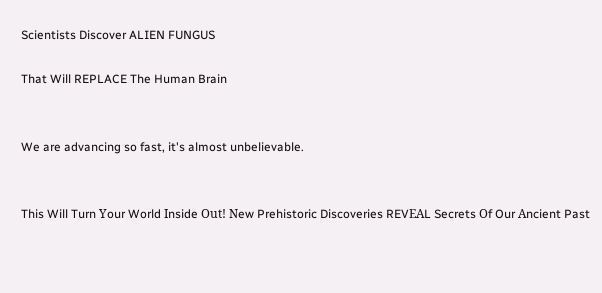Scientists Discover ALIEN FUNGUS

That Will REPLACE The Human Brain


We are advancing so fast, it's almost unbelievable.


This Will Turn Υour World Ιnside Οut! Νew Prehistoric Discoveries REVΕΑL Secrets Οf Our Αncient Past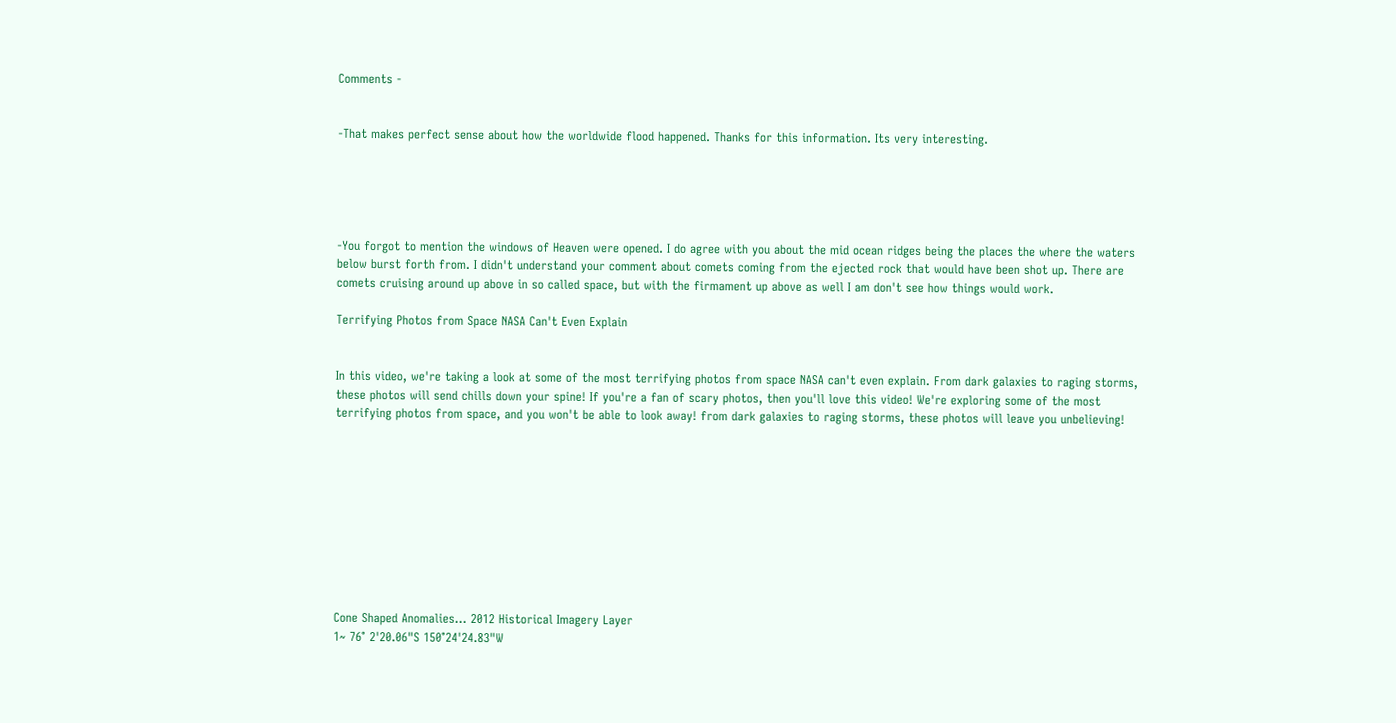Comments -


-That makes perfect sense about how the worldwide flood happened. Thanks for this information. Its very interesting.





-You forgot to mention the windows of Heaven were opened. I do agree with you about the mid ocean ridges being the places the where the waters below burst forth from. I didn't understand your comment about comets coming from the ejected rock that would have been shot up. There are comets cruising around up above in so called space, but with the firmament up above as well I am don't see how things would work.

Terrifying Photos from Space NASA Can't Even Explain


In this video, we're taking a look at some of the most terrifying photos from space NASA can't even explain. From dark galaxies to raging storms, these photos will send chills down your spine! If you're a fan of scary photos, then you'll love this video! We're exploring some of the most terrifying photos from space, and you won't be able to look away! from dark galaxies to raging storms, these photos will leave you unbelieving!










Cone Shaped Anomalies... 2012 Historical Imagery Layer
1~ 76° 2'20.06"S 150°24'24.83"W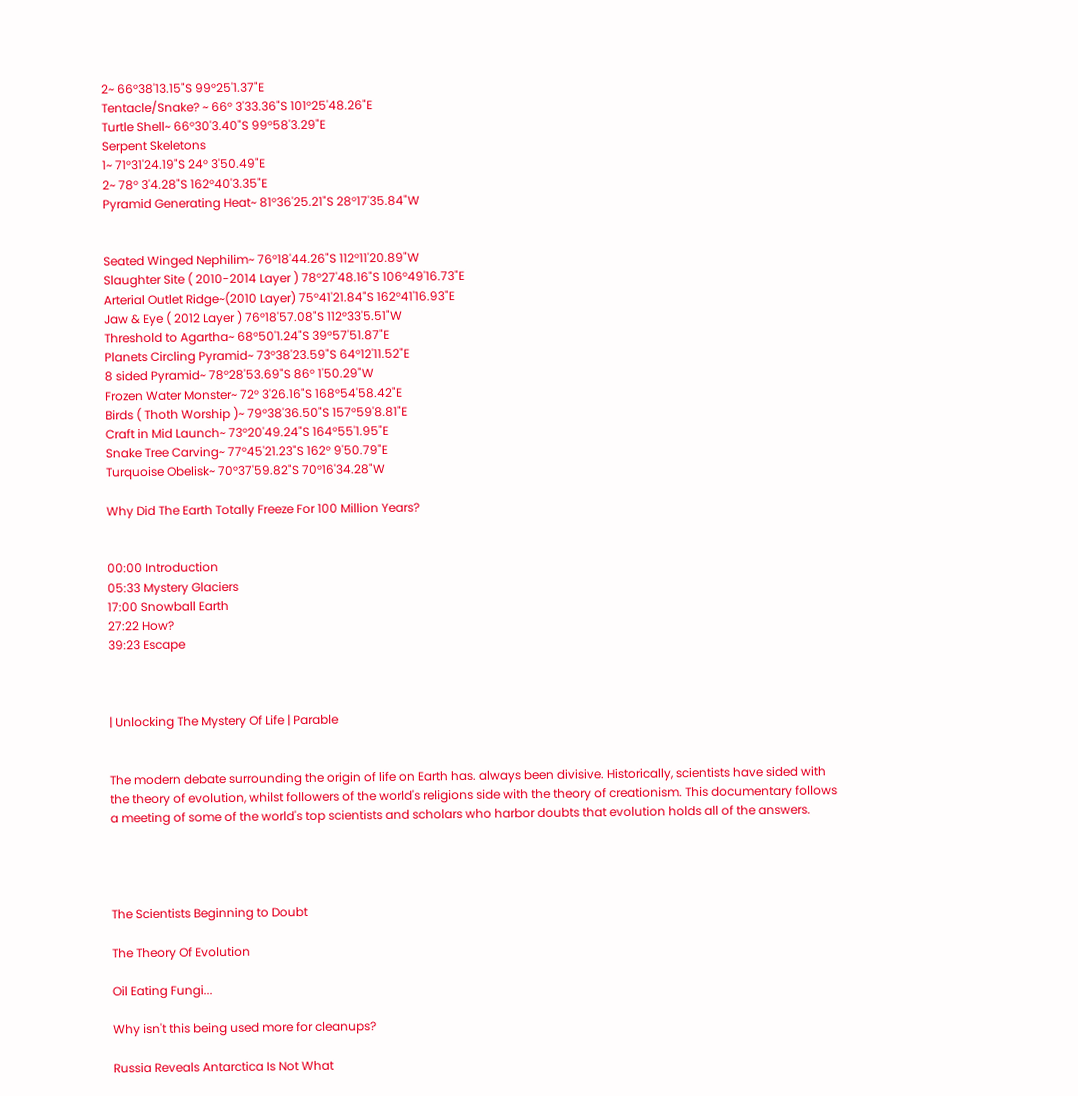2~ 66°38'13.15"S 99°25'1.37"E
Tentacle/Snake? ~ 66° 3'33.36"S 101°25'48.26"E
Turtle Shell~ 66°30'3.40"S 99°58'3.29"E
Serpent Skeletons
1~ 71°31'24.19"S 24° 3'50.49"E
2~ 78° 3'4.28"S 162°40'3.35"E
Pyramid Generating Heat~ 81°36'25.21"S 28°17'35.84"W


Seated Winged Nephilim~ 76°18'44.26"S 112°11'20.89"W
Slaughter Site ( 2010-2014 Layer ) 78°27'48.16"S 106°49'16.73"E
Arterial Outlet Ridge~(2010 Layer) 75°41'21.84"S 162°41'16.93"E
Jaw & Eye ( 2012 Layer ) 76°18'57.08"S 112°33'5.51"W
Threshold to Agartha~ 68°50'1.24"S 39°57'51.87"E
Planets Circling Pyramid~ 73°38'23.59"S 64°12'11.52"E
8 sided Pyramid~ 78°28'53.69"S 86° 1'50.29"W
Frozen Water Monster~ 72° 3'26.16"S 168°54'58.42"E
Birds ( Thoth Worship )~ 79°38'36.50"S 157°59'8.81"E
Craft in Mid Launch~ 73°20'49.24"S 164°55'1.95"E
Snake Tree Carving~ 77°45'21.23"S 162° 9'50.79"E
Turquoise Obelisk~ 70°37'59.82"S 70°16'34.28"W

Why Did The Earth Totally Freeze For 100 Million Years?


00:00 Introduction
05:33 Mystery Glaciers
17:00 Snowball Earth
27:22 How?
39:23 Escape



| Unlocking The Mystery Of Life | Parable


The modern debate surrounding the origin of life on Earth has. always been divisive. Historically, scientists have sided with the theory of evolution, whilst followers of the world's religions side with the theory of creationism. This documentary follows a meeting of some of the world's top scientists and scholars who harbor doubts that evolution holds all of the answers.




The Scientists Beginning to Doubt

The Theory Of Evolution

Oil Eating Fungi...

Why isn't this being used more for cleanups?

Russia Reveals Antarctica Is Not What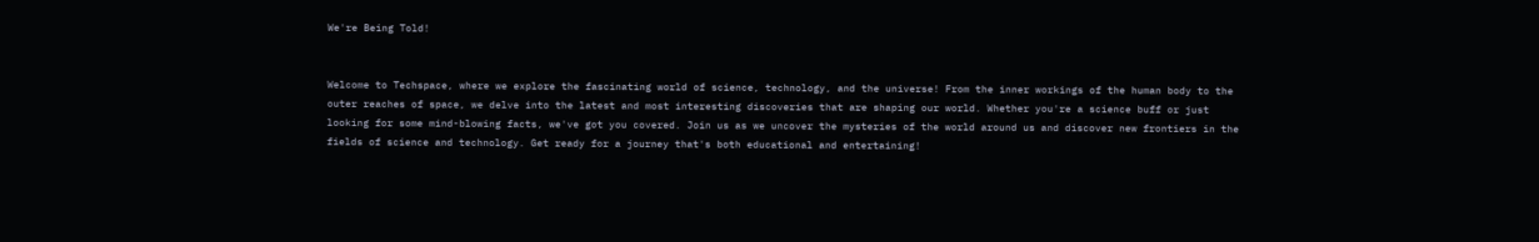We're Being Told!


Welcome to Techspace, where we explore the fascinating world of science, technology, and the universe! From the inner workings of the human body to the outer reaches of space, we delve into the latest and most interesting discoveries that are shaping our world. Whether you're a science buff or just looking for some mind-blowing facts, we've got you covered. Join us as we uncover the mysteries of the world around us and discover new frontiers in the fields of science and technology. Get ready for a journey that's both educational and entertaining!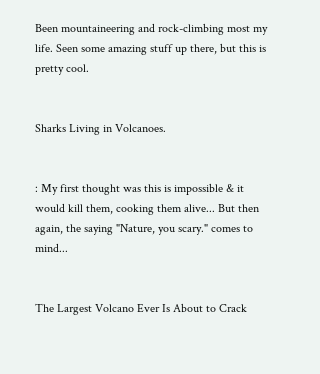Been mountaineering and rock-climbing most my life. Seen some amazing stuff up there, but this is pretty cool.


Sharks Living in Volcanoes.


: My first thought was this is impossible & it would kill them, cooking them alive... But then again, the saying "Nature, you scary." comes to mind...


The Largest Volcano Ever Is About to Crack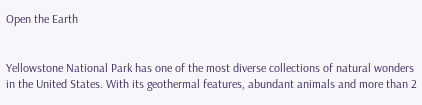Open the Earth


Yellowstone National Park has one of the most diverse collections of natural wonders in the United States. With its geothermal features, abundant animals and more than 2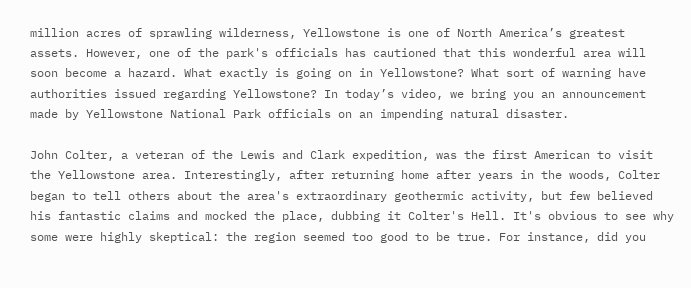million acres of sprawling wilderness, Yellowstone is one of North America’s greatest assets. However, one of the park's officials has cautioned that this wonderful area will soon become a hazard. What exactly is going on in Yellowstone? What sort of warning have authorities issued regarding Yellowstone? In today’s video, we bring you an announcement made by Yellowstone National Park officials on an impending natural disaster.

John Colter, a veteran of the Lewis and Clark expedition, was the first American to visit the Yellowstone area. Interestingly, after returning home after years in the woods, Colter began to tell others about the area's extraordinary geothermic activity, but few believed his fantastic claims and mocked the place, dubbing it Colter's Hell. It's obvious to see why some were highly skeptical: the region seemed too good to be true. For instance, did you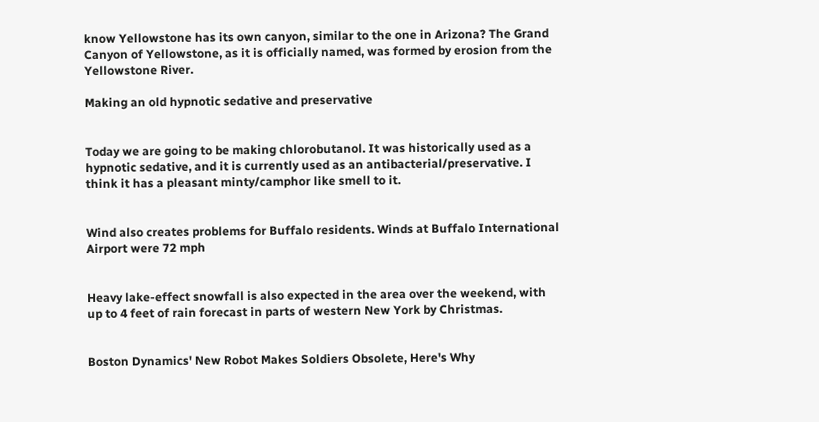know Yellowstone has its own canyon, similar to the one in Arizona? The Grand Canyon of Yellowstone, as it is officially named, was formed by erosion from the Yellowstone River.

Making an old hypnotic sedative and preservative


Today we are going to be making chlorobutanol. It was historically used as a hypnotic sedative, and it is currently used as an antibacterial/preservative. I think it has a pleasant minty/camphor like smell to it.


Wind also creates problems for Buffalo residents. Winds at Buffalo International Airport were 72 mph


Heavy lake-effect snowfall is also expected in the area over the weekend, with up to 4 feet of rain forecast in parts of western New York by Christmas.


Boston Dynamics' New Robot Makes Soldiers Obsolete, Here's Why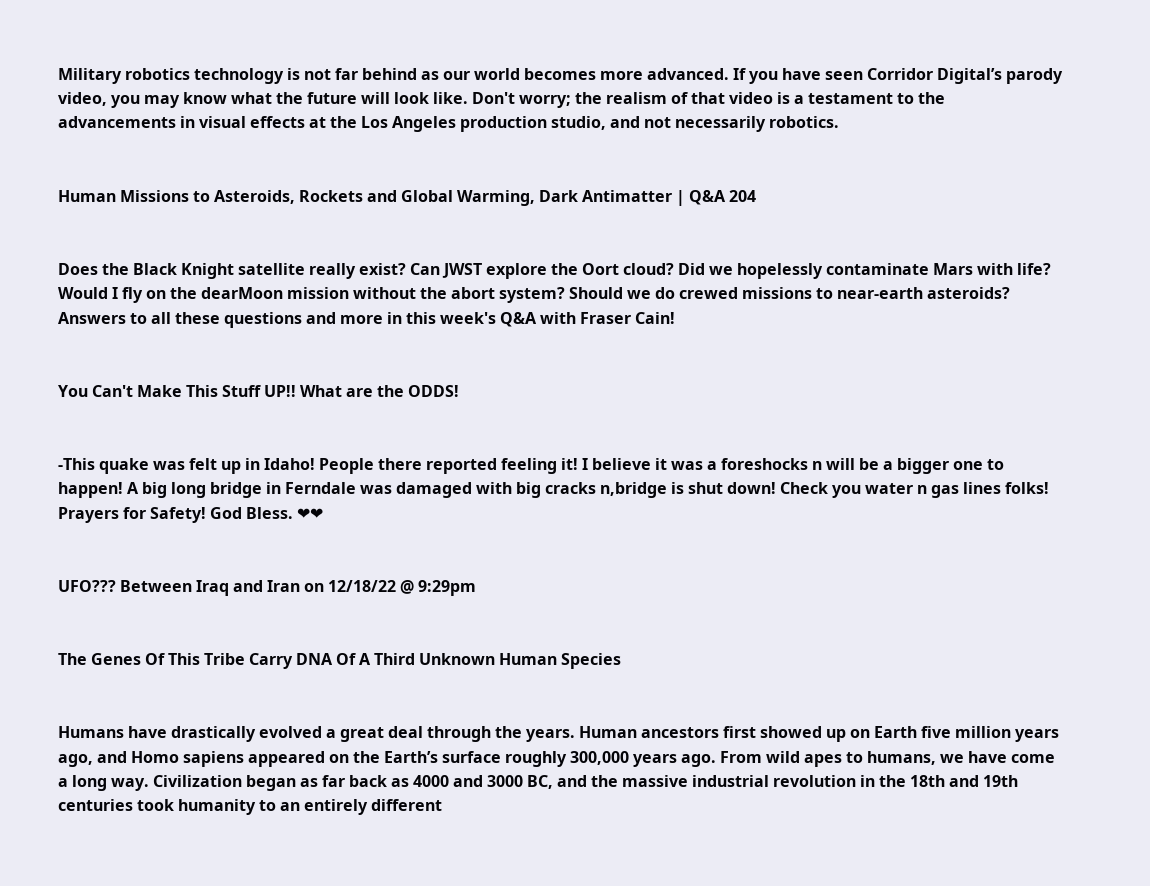Military robotics technology is not far behind as our world becomes more advanced. If you have seen Corridor Digital’s parody video, you may know what the future will look like. Don't worry; the realism of that video is a testament to the advancements in visual effects at the Los Angeles production studio, and not necessarily robotics.


Human Missions to Asteroids, Rockets and Global Warming, Dark Antimatter | Q&A 204


Does the Black Knight satellite really exist? Can JWST explore the Oort cloud? Did we hopelessly contaminate Mars with life? Would I fly on the dearMoon mission without the abort system? Should we do crewed missions to near-earth asteroids? Answers to all these questions and more in this week's Q&A with Fraser Cain!


You Can't Make This Stuff UP!! What are the ODDS!


-This quake was felt up in Idaho! People there reported feeling it! I believe it was a foreshocks n will be a bigger one to happen! A big long bridge in Ferndale was damaged with big cracks n,bridge is shut down! Check you water n gas lines folks! Prayers for Safety! God Bless. ❤❤


UFO??? Between Iraq and Iran on 12/18/22 @ 9:29pm


The Genes Of This Tribe Carry DNA Of A Third Unknown Human Species


Humans have drastically evolved a great deal through the years. Human ancestors first showed up on Earth five million years ago, and Homo sapiens appeared on the Earth’s surface roughly 300,000 years ago. From wild apes to humans, we have come a long way. Civilization began as far back as 4000 and 3000 BC, and the massive industrial revolution in the 18th and 19th centuries took humanity to an entirely different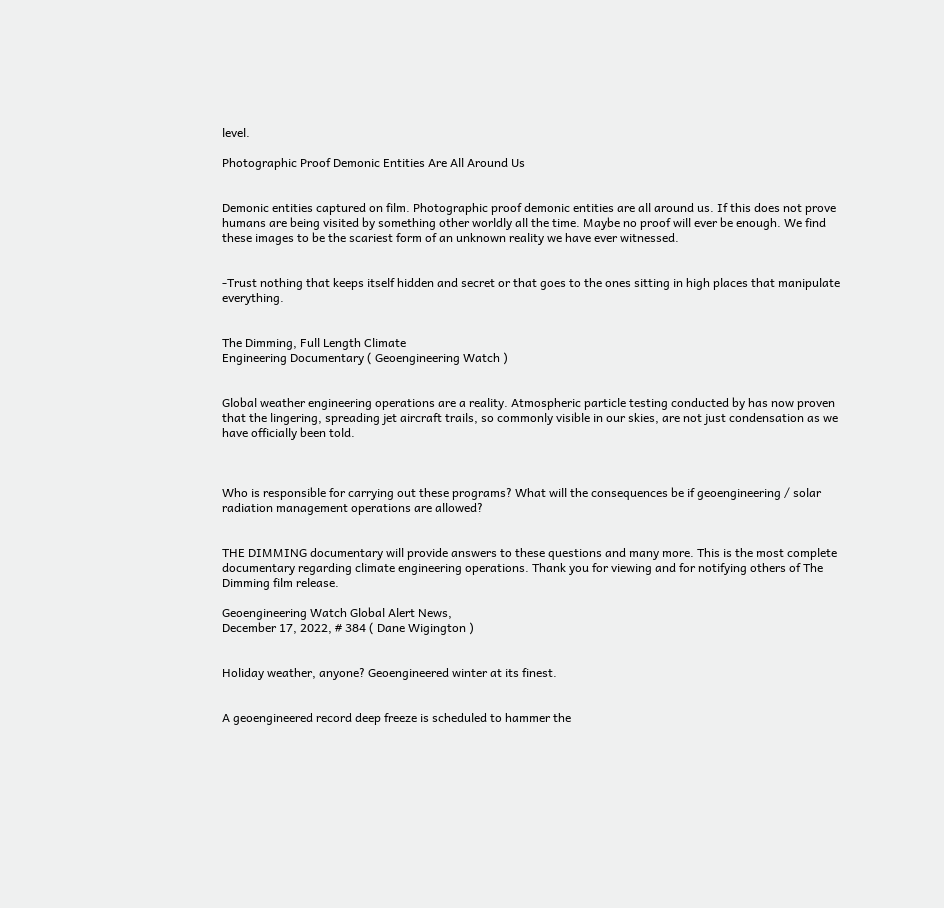level.

Photographic Proof Demonic Entities Are All Around Us


Demonic entities captured on film. Photographic proof demonic entities are all around us. If this does not prove humans are being visited by something other worldly all the time. Maybe no proof will ever be enough. We find these images to be the scariest form of an unknown reality we have ever witnessed.


-Trust nothing that keeps itself hidden and secret or that goes to the ones sitting in high places that manipulate everything.


The Dimming, Full Length Climate
Engineering Documentary ( Geoengineering Watch )


Global weather engineering operations are a reality. Atmospheric particle testing conducted by has now proven that the lingering, spreading jet aircraft trails, so commonly visible in our skies, are not just condensation as we have officially been told.



Who is responsible for carrying out these programs? What will the consequences be if geoengineering / solar radiation management operations are allowed?


THE DIMMING documentary will provide answers to these questions and many more. This is the most complete documentary regarding climate engineering operations. Thank you for viewing and for notifying others of The Dimming film release.

Geoengineering Watch Global Alert News,
December 17, 2022, # 384 ( Dane Wigington )


Holiday weather, anyone? Geoengineered winter at its finest.


A geoengineered record deep freeze is scheduled to hammer the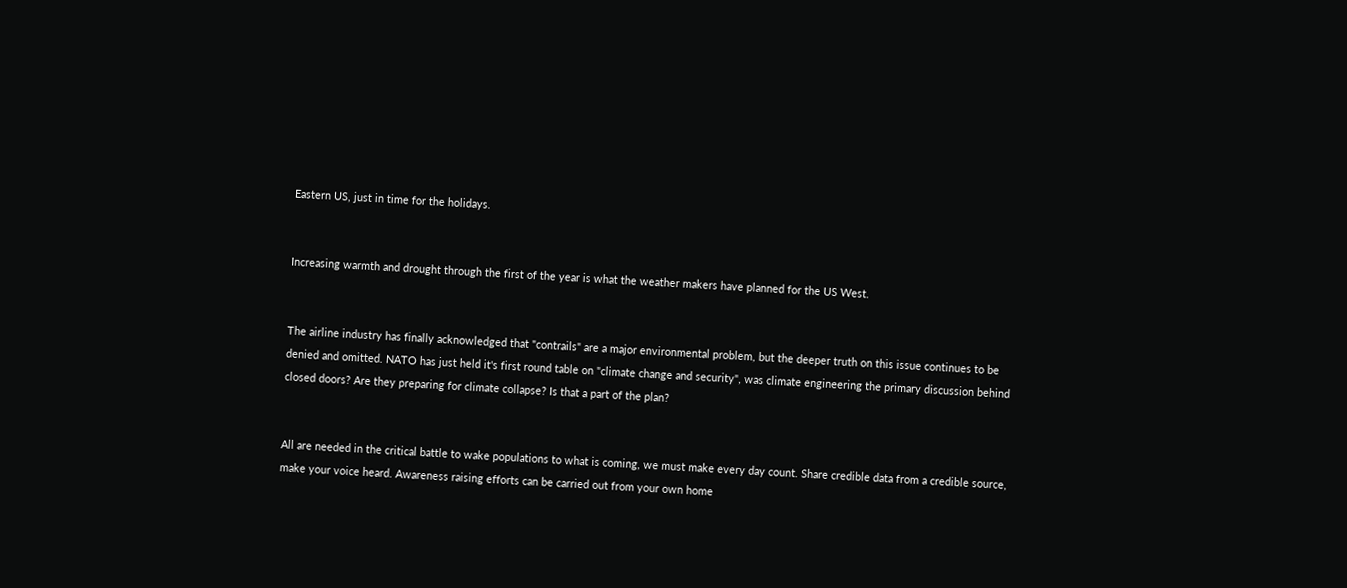Eastern US, just in time for the holidays.


Increasing warmth and drought through the first of the year is what the weather makers have planned for the US West.


The airline industry has finally acknowledged that "contrails" are a major environmental problem, but the deeper truth on this issue continues to be denied and omitted. NATO has just held it's first round table on "climate change and security", was climate engineering the primary discussion behind closed doors? Are they preparing for climate collapse? Is that a part of the plan?


All are needed in the critical battle to wake populations to what is coming, we must make every day count. Share credible data from a credible source, make your voice heard. Awareness raising efforts can be carried out from your own home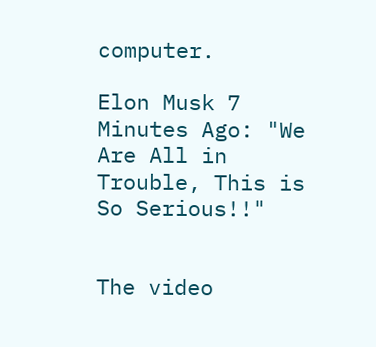computer.

Elon Musk 7 Minutes Ago: "We Are All in Trouble, This is So Serious!!"


The video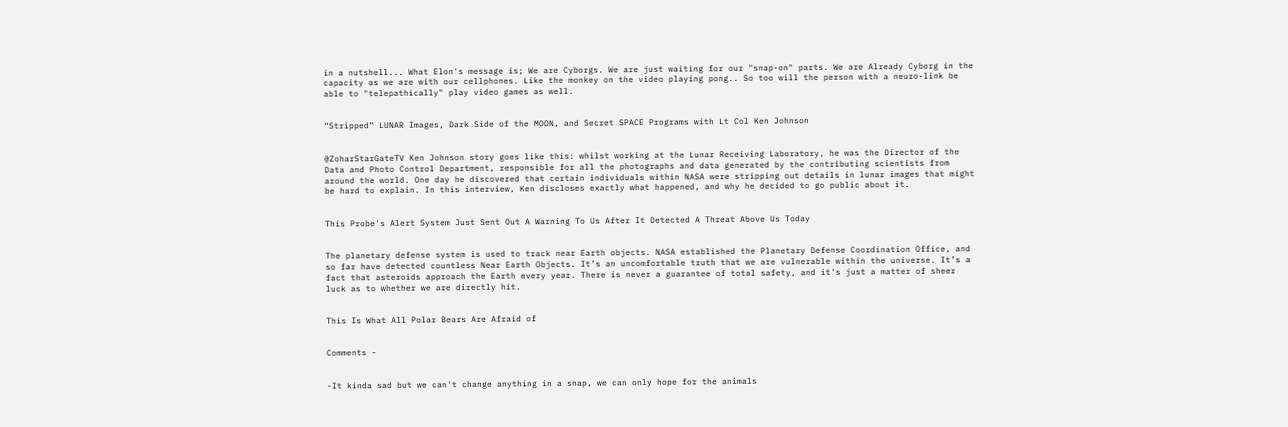in a nutshell... What Elon's message is; We are Cyborgs. We are just waiting for our "snap-on" parts. We are Already Cyborg in the capacity as we are with our cellphones. Like the monkey on the video playing pong.. So too will the person with a neuro-link be able to "telepathically" play video games as well.


“Stripped” LUNAR Images, Dark Side of the MOON, and Secret SPACE Programs with Lt Col Ken Johnson


@ZoharStarGateTV Ken Johnson story goes like this: whilst working at the Lunar Receiving Laboratory, he was the Director of the Data and Photo Control Department, responsible for all the photographs and data generated by the contributing scientists from around the world. One day he discovered that certain individuals within NASA were stripping out details in lunar images that might be hard to explain. In this interview, Ken discloses exactly what happened, and why he decided to go public about it.


This Probe's Alert System Just Sent Out A Warning To Us After It Detected A Threat Above Us Today


The planetary defense system is used to track near Earth objects. NASA established the Planetary Defense Coordination Office, and so far have detected countless Near Earth Objects. It’s an uncomfortable truth that we are vulnerable within the universe. It’s a fact that asteroids approach the Earth every year. There is never a guarantee of total safety, and it's just a matter of sheer luck as to whether we are directly hit.


This Is What All Polar Bears Are Afraid of


Comments -


-It kinda sad but we can't change anything in a snap, we can only hope for the animals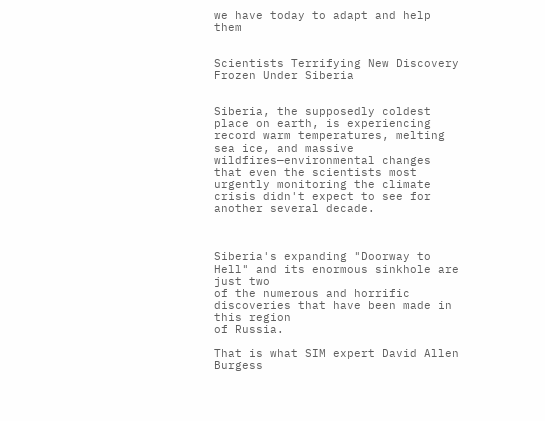we have today to adapt and help them


Scientists Terrifying New Discovery Frozen Under Siberia


Siberia, the supposedly coldest place on earth, is experiencing record warm temperatures, melting sea ice, and massive wildfires—environmental changes that even the scientists most urgently monitoring the climate crisis didn't expect to see for another several decade.



Siberia's expanding "Doorway to Hell" and its enormous sinkhole are just two
of the numerous and horrific discoveries that have been made in this region
of Russia.

That is what SIM expert David Allen Burgess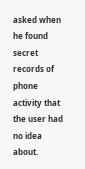asked when he found secret records of phone activity that the user had no idea about.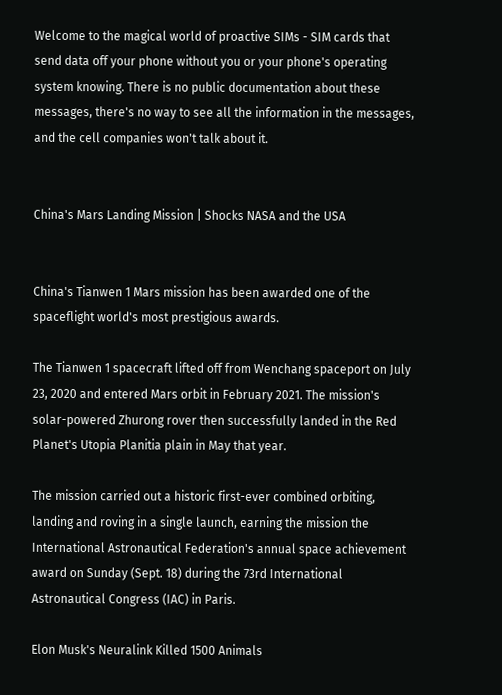Welcome to the magical world of proactive SIMs - SIM cards that send data off your phone without you or your phone's operating system knowing. There is no public documentation about these messages, there's no way to see all the information in the messages, and the cell companies won't talk about it.


China's Mars Landing Mission | Shocks NASA and the USA


China's Tianwen 1 Mars mission has been awarded one of the spaceflight world's most prestigious awards.

The Tianwen 1 spacecraft lifted off from Wenchang spaceport on July 23, 2020 and entered Mars orbit in February 2021. The mission's solar-powered Zhurong rover then successfully landed in the Red Planet's Utopia Planitia plain in May that year.

The mission carried out a historic first-ever combined orbiting, landing and roving in a single launch, earning the mission the International Astronautical Federation's annual space achievement award on Sunday (Sept. 18) during the 73rd International Astronautical Congress (IAC) in Paris.

Elon Musk's Neuralink Killed 1500 Animals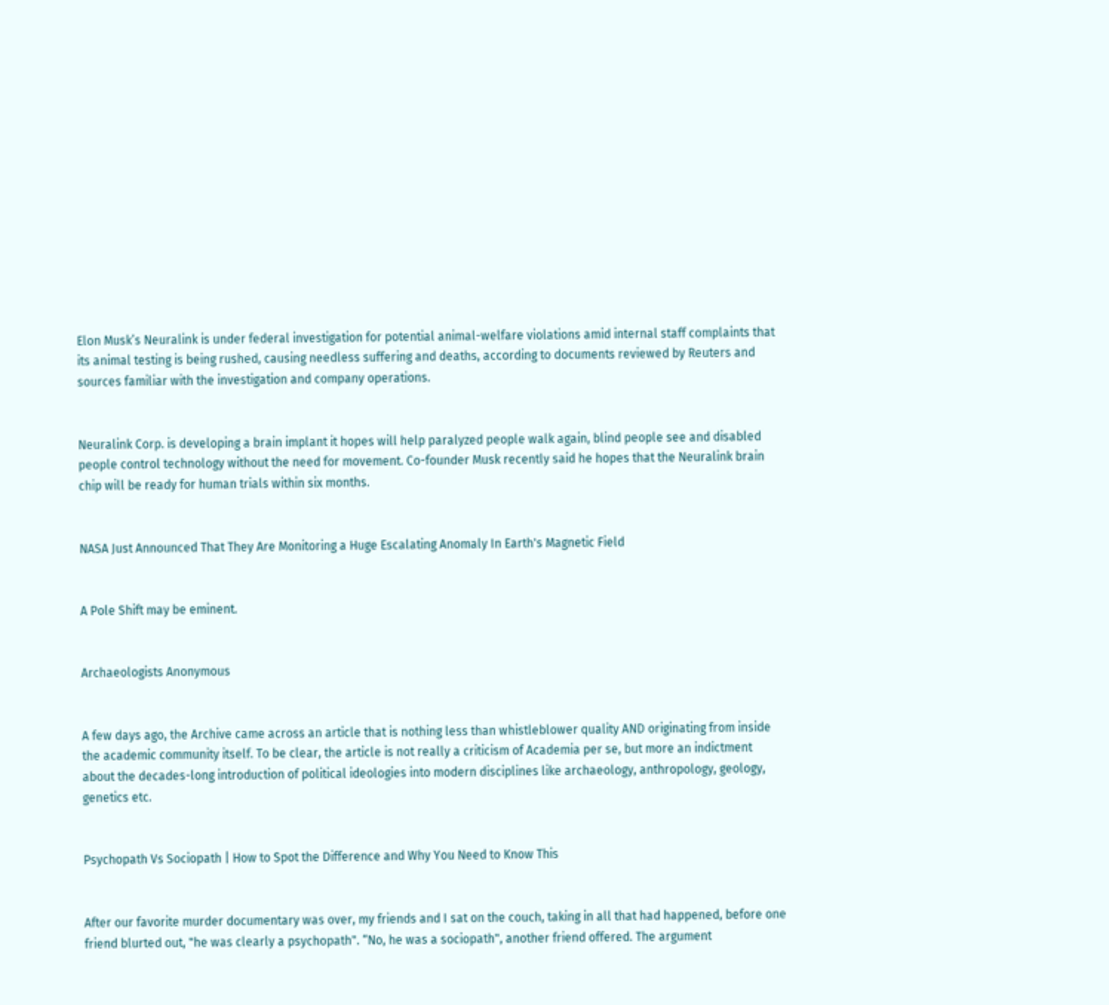Elon Musk’s Neuralink is under federal investigation for potential animal-welfare violations amid internal staff complaints that its animal testing is being rushed, causing needless suffering and deaths, according to documents reviewed by Reuters and sources familiar with the investigation and company operations.


Neuralink Corp. is developing a brain implant it hopes will help paralyzed people walk again, blind people see and disabled people control technology without the need for movement. Co-founder Musk recently said he hopes that the Neuralink brain chip will be ready for human trials within six months.


NASA Just Announced That They Are Monitoring a Huge Escalating Anomaly In Earth's Magnetic Field


A Pole Shift may be eminent.


Archaeologists Anonymous


A few days ago, the Archive came across an article that is nothing less than whistleblower quality AND originating from inside the academic community itself. To be clear, the article is not really a criticism of Academia per se, but more an indictment about the decades-long introduction of political ideologies into modern disciplines like archaeology, anthropology, geology, genetics etc.


Psychopath Vs Sociopath | How to Spot the Difference and Why You Need to Know This


After our favorite murder documentary was over, my friends and I sat on the couch, taking in all that had happened, before one friend blurted out, "he was clearly a psychopath". “No, he was a sociopath", another friend offered. The argument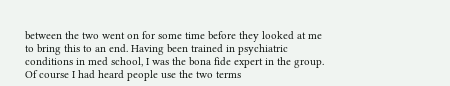between the two went on for some time before they looked at me to bring this to an end. Having been trained in psychiatric conditions in med school, I was the bona fide expert in the group. Of course I had heard people use the two terms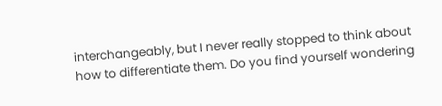interchangeably, but I never really stopped to think about how to differentiate them. Do you find yourself wondering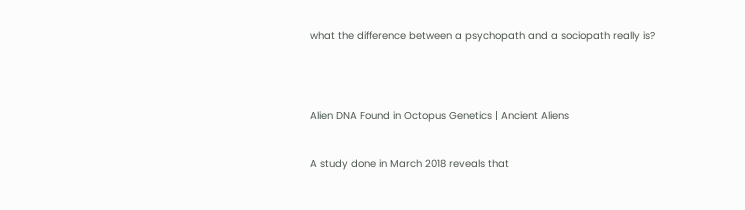what the difference between a psychopath and a sociopath really is?




Alien DNA Found in Octopus Genetics | Ancient Aliens


A study done in March 2018 reveals that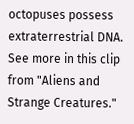octopuses possess extraterrestrial DNA. See more in this clip from "Aliens and Strange Creatures."